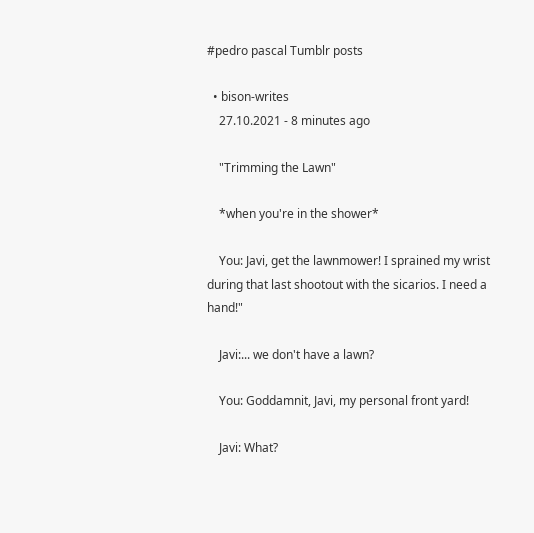#pedro pascal Tumblr posts

  • bison-writes
    27.10.2021 - 8 minutes ago

    "Trimming the Lawn"

    *when you're in the shower*

    You: Javi, get the lawnmower! I sprained my wrist during that last shootout with the sicarios. I need a hand!"

    Javi:... we don't have a lawn?

    You: Goddamnit, Javi, my personal front yard!

    Javi: What?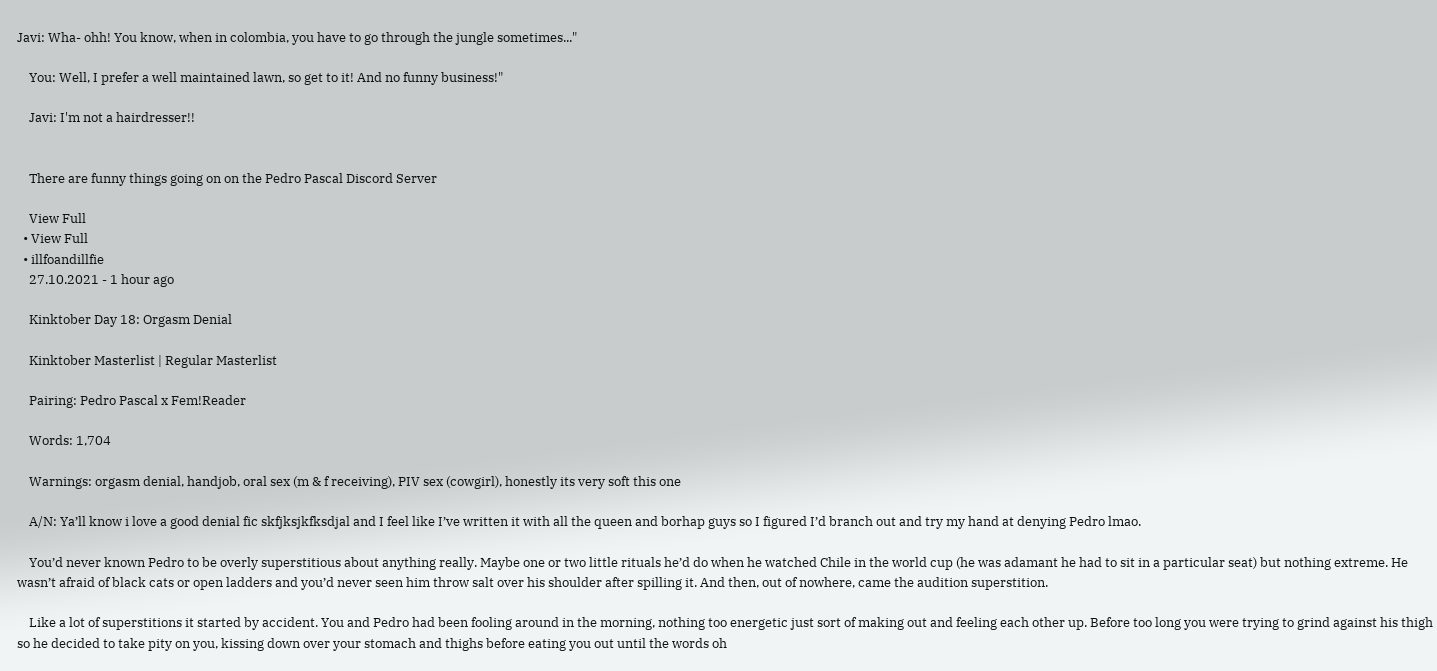Javi: Wha- ohh! You know, when in colombia, you have to go through the jungle sometimes..."

    You: Well, I prefer a well maintained lawn, so get to it! And no funny business!"

    Javi: I'm not a hairdresser!!


    There are funny things going on on the Pedro Pascal Discord Server

    View Full
  • View Full
  • illfoandillfie
    27.10.2021 - 1 hour ago

    Kinktober Day 18: Orgasm Denial

    Kinktober Masterlist | Regular Masterlist

    Pairing: Pedro Pascal x Fem!Reader

    Words: 1,704

    Warnings: orgasm denial, handjob, oral sex (m & f receiving), PIV sex (cowgirl), honestly its very soft this one

    A/N: Ya’ll know i love a good denial fic skfjksjkfksdjal and I feel like I’ve written it with all the queen and borhap guys so I figured I’d branch out and try my hand at denying Pedro lmao.

    You’d never known Pedro to be overly superstitious about anything really. Maybe one or two little rituals he’d do when he watched Chile in the world cup (he was adamant he had to sit in a particular seat) but nothing extreme. He wasn’t afraid of black cats or open ladders and you’d never seen him throw salt over his shoulder after spilling it. And then, out of nowhere, came the audition superstition.

    Like a lot of superstitions it started by accident. You and Pedro had been fooling around in the morning, nothing too energetic just sort of making out and feeling each other up. Before too long you were trying to grind against his thigh so he decided to take pity on you, kissing down over your stomach and thighs before eating you out until the words oh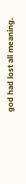god had lost all meaning.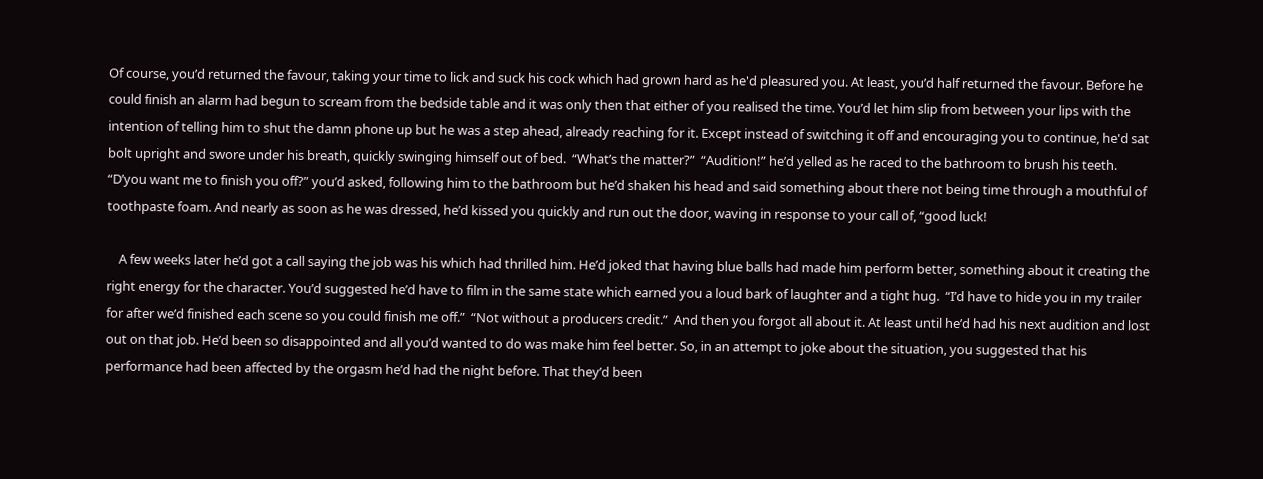Of course, you’d returned the favour, taking your time to lick and suck his cock which had grown hard as he'd pleasured you. At least, you’d half returned the favour. Before he could finish an alarm had begun to scream from the bedside table and it was only then that either of you realised the time. You’d let him slip from between your lips with the intention of telling him to shut the damn phone up but he was a step ahead, already reaching for it. Except instead of switching it off and encouraging you to continue, he'd sat bolt upright and swore under his breath, quickly swinging himself out of bed.  “What’s the matter?”  “Audition!” he’d yelled as he raced to the bathroom to brush his teeth.  “D’you want me to finish you off?” you’d asked, following him to the bathroom but he’d shaken his head and said something about there not being time through a mouthful of toothpaste foam. And nearly as soon as he was dressed, he’d kissed you quickly and run out the door, waving in response to your call of, “good luck!

    A few weeks later he’d got a call saying the job was his which had thrilled him. He’d joked that having blue balls had made him perform better, something about it creating the right energy for the character. You’d suggested he’d have to film in the same state which earned you a loud bark of laughter and a tight hug.  “I’d have to hide you in my trailer for after we’d finished each scene so you could finish me off.”  “Not without a producers credit.”  And then you forgot all about it. At least until he’d had his next audition and lost out on that job. He’d been so disappointed and all you’d wanted to do was make him feel better. So, in an attempt to joke about the situation, you suggested that his performance had been affected by the orgasm he’d had the night before. That they’d been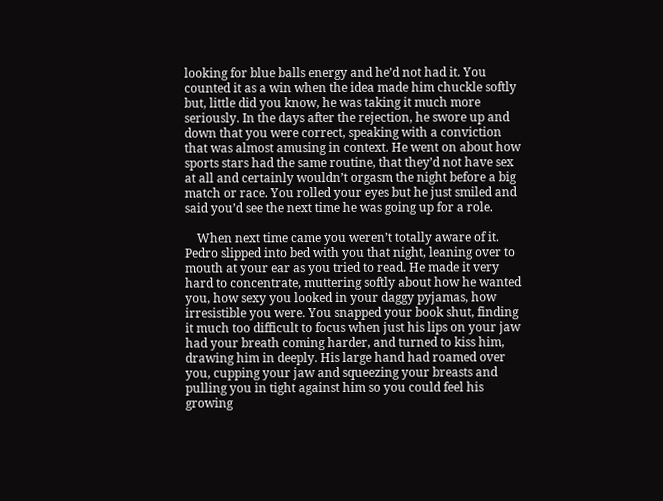looking for blue balls energy and he’d not had it. You counted it as a win when the idea made him chuckle softly but, little did you know, he was taking it much more seriously. In the days after the rejection, he swore up and down that you were correct, speaking with a conviction that was almost amusing in context. He went on about how sports stars had the same routine, that they’d not have sex at all and certainly wouldn’t orgasm the night before a big match or race. You rolled your eyes but he just smiled and said you’d see the next time he was going up for a role.

    When next time came you weren’t totally aware of it. Pedro slipped into bed with you that night, leaning over to mouth at your ear as you tried to read. He made it very hard to concentrate, muttering softly about how he wanted you, how sexy you looked in your daggy pyjamas, how irresistible you were. You snapped your book shut, finding it much too difficult to focus when just his lips on your jaw had your breath coming harder, and turned to kiss him, drawing him in deeply. His large hand had roamed over you, cupping your jaw and squeezing your breasts and pulling you in tight against him so you could feel his growing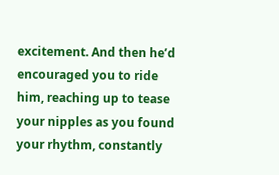excitement. And then he’d encouraged you to ride him, reaching up to tease your nipples as you found your rhythm, constantly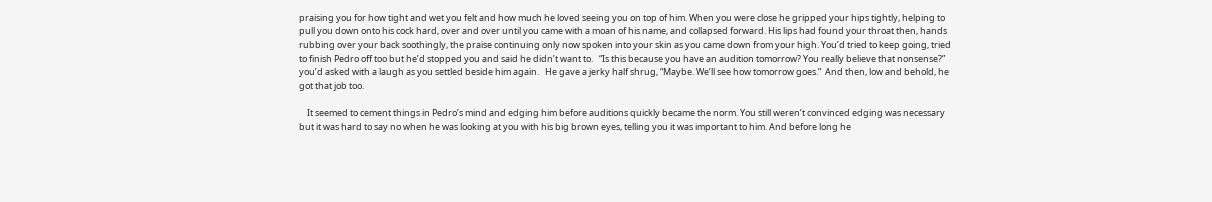praising you for how tight and wet you felt and how much he loved seeing you on top of him. When you were close he gripped your hips tightly, helping to pull you down onto his cock hard, over and over until you came with a moan of his name, and collapsed forward. His lips had found your throat then, hands rubbing over your back soothingly, the praise continuing only now spoken into your skin as you came down from your high. You’d tried to keep going, tried to finish Pedro off too but he’d stopped you and said he didn’t want to.   “Is this because you have an audition tomorrow? You really believe that nonsense?” you’d asked with a laugh as you settled beside him again.   He gave a jerky half shrug, “Maybe. We’ll see how tomorrow goes.”  And then, low and behold, he got that job too.

    It seemed to cement things in Pedro’s mind and edging him before auditions quickly became the norm. You still weren’t convinced edging was necessary but it was hard to say no when he was looking at you with his big brown eyes, telling you it was important to him. And before long he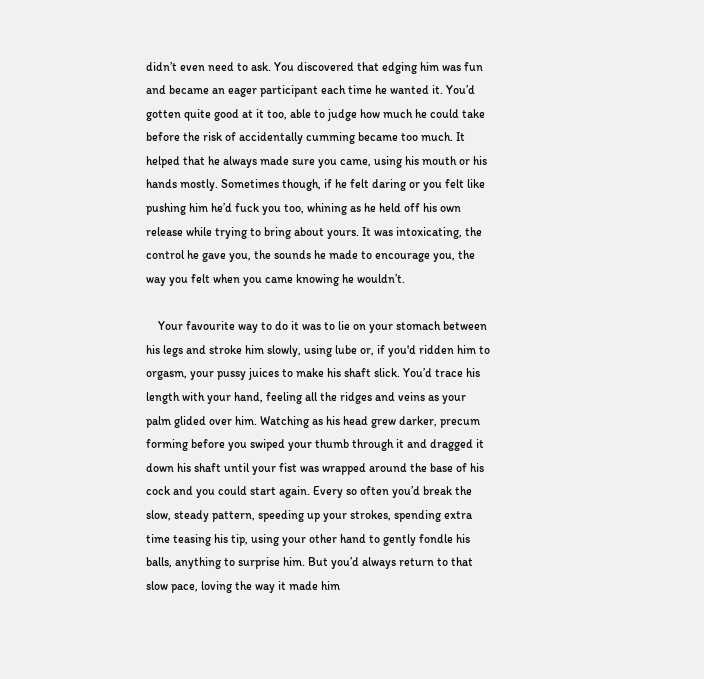didn’t even need to ask. You discovered that edging him was fun and became an eager participant each time he wanted it. You’d gotten quite good at it too, able to judge how much he could take before the risk of accidentally cumming became too much. It helped that he always made sure you came, using his mouth or his hands mostly. Sometimes though, if he felt daring or you felt like pushing him he’d fuck you too, whining as he held off his own release while trying to bring about yours. It was intoxicating, the control he gave you, the sounds he made to encourage you, the way you felt when you came knowing he wouldn’t.

    Your favourite way to do it was to lie on your stomach between his legs and stroke him slowly, using lube or, if you'd ridden him to orgasm, your pussy juices to make his shaft slick. You’d trace his length with your hand, feeling all the ridges and veins as your palm glided over him. Watching as his head grew darker, precum forming before you swiped your thumb through it and dragged it down his shaft until your fist was wrapped around the base of his cock and you could start again. Every so often you’d break the slow, steady pattern, speeding up your strokes, spending extra time teasing his tip, using your other hand to gently fondle his balls, anything to surprise him. But you’d always return to that slow pace, loving the way it made him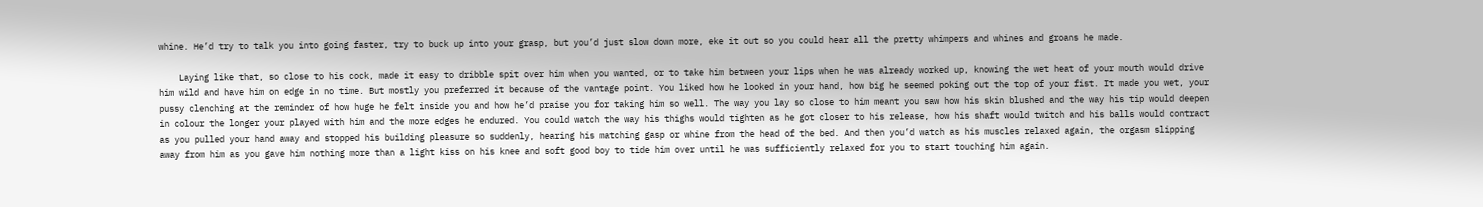whine. He’d try to talk you into going faster, try to buck up into your grasp, but you’d just slow down more, eke it out so you could hear all the pretty whimpers and whines and groans he made.

    Laying like that, so close to his cock, made it easy to dribble spit over him when you wanted, or to take him between your lips when he was already worked up, knowing the wet heat of your mouth would drive him wild and have him on edge in no time. But mostly you preferred it because of the vantage point. You liked how he looked in your hand, how big he seemed poking out the top of your fist. It made you wet, your pussy clenching at the reminder of how huge he felt inside you and how he’d praise you for taking him so well. The way you lay so close to him meant you saw how his skin blushed and the way his tip would deepen in colour the longer your played with him and the more edges he endured. You could watch the way his thighs would tighten as he got closer to his release, how his shaft would twitch and his balls would contract as you pulled your hand away and stopped his building pleasure so suddenly, hearing his matching gasp or whine from the head of the bed. And then you’d watch as his muscles relaxed again, the orgasm slipping away from him as you gave him nothing more than a light kiss on his knee and soft good boy to tide him over until he was sufficiently relaxed for you to start touching him again.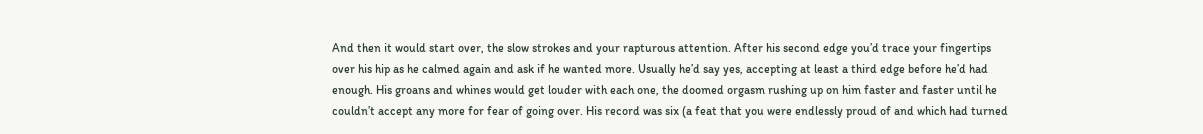And then it would start over, the slow strokes and your rapturous attention. After his second edge you’d trace your fingertips over his hip as he calmed again and ask if he wanted more. Usually he’d say yes, accepting at least a third edge before he’d had enough. His groans and whines would get louder with each one, the doomed orgasm rushing up on him faster and faster until he couldn’t accept any more for fear of going over. His record was six (a feat that you were endlessly proud of and which had turned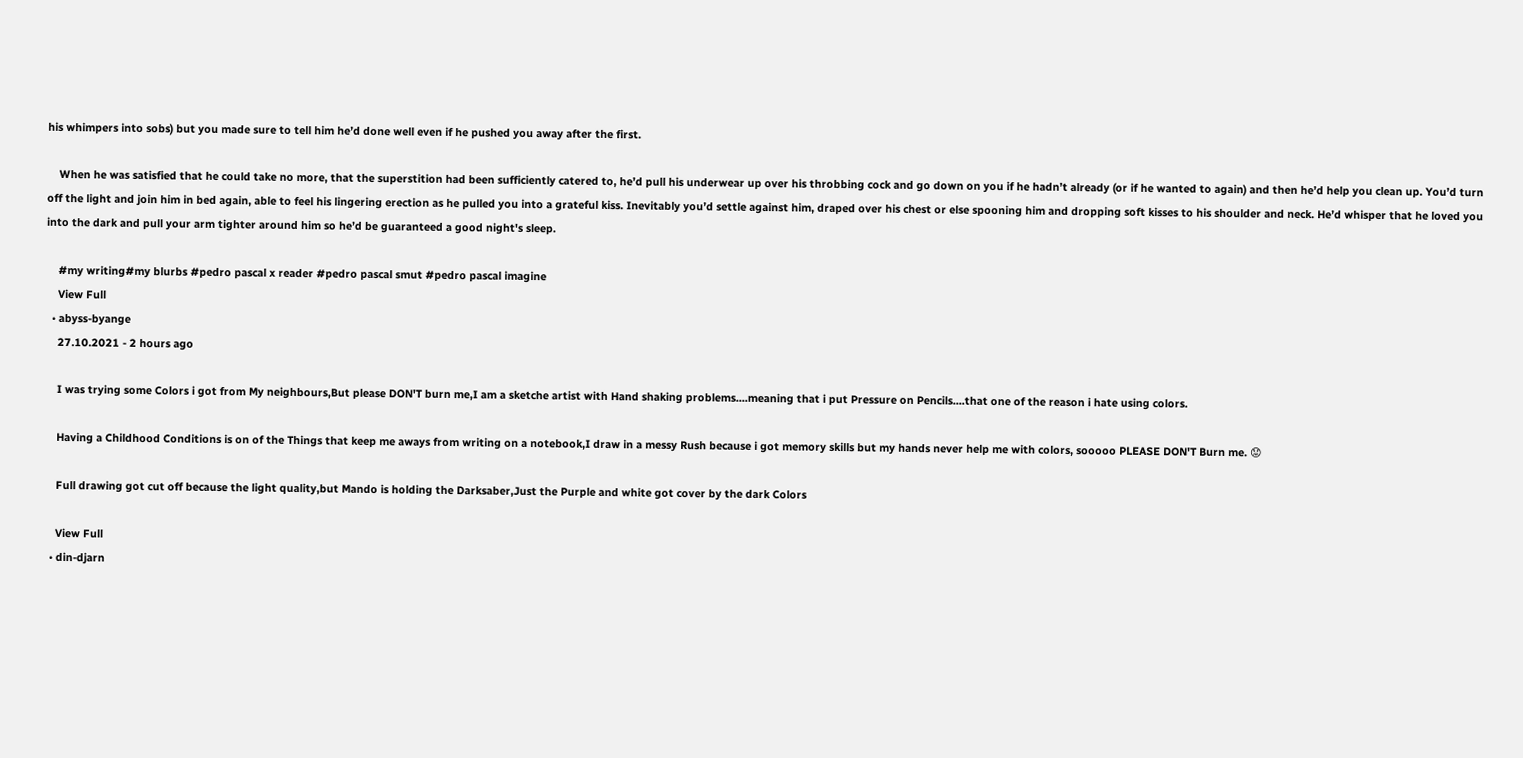his whimpers into sobs) but you made sure to tell him he’d done well even if he pushed you away after the first.

    When he was satisfied that he could take no more, that the superstition had been sufficiently catered to, he’d pull his underwear up over his throbbing cock and go down on you if he hadn’t already (or if he wanted to again) and then he’d help you clean up. You’d turn off the light and join him in bed again, able to feel his lingering erection as he pulled you into a grateful kiss. Inevitably you’d settle against him, draped over his chest or else spooning him and dropping soft kisses to his shoulder and neck. He’d whisper that he loved you into the dark and pull your arm tighter around him so he’d be guaranteed a good night's sleep.

    #my writing#my blurbs #pedro pascal x reader #pedro pascal smut #pedro pascal imagine
    View Full
  • abyss-byange
    27.10.2021 - 2 hours ago

    I was trying some Colors i got from My neighbours,But please DON'T burn me,I am a sketche artist with Hand shaking problems....meaning that i put Pressure on Pencils....that one of the reason i hate using colors.

    Having a Childhood Conditions is on of the Things that keep me aways from writing on a notebook,I draw in a messy Rush because i got memory skills but my hands never help me with colors, sooooo PLEASE DON'T Burn me. 😟

    Full drawing got cut off because the light quality,but Mando is holding the Darksaber,Just the Purple and white got cover by the dark Colors

    View Full
  • din-djarn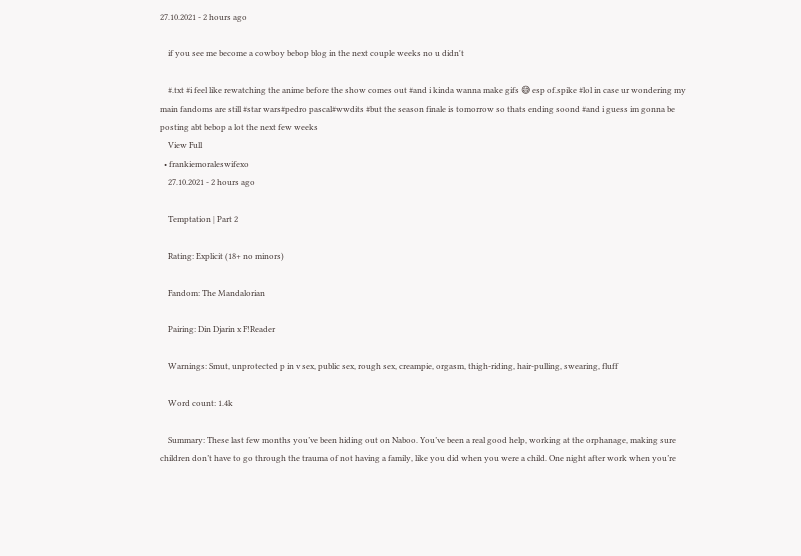27.10.2021 - 2 hours ago

    if you see me become a cowboy bebop blog in the next couple weeks no u didn't

    #.txt #i feel like rewatching the anime before the show comes out #and i kinda wanna make gifs 😅 esp of.spike #lol in case ur wondering my main fandoms are still #star wars#pedro pascal#wwdits #but the season finale is tomorrow so thats ending soond #and i guess im gonna be posting abt bebop a lot the next few weeks
    View Full
  • frankiemoraleswifexo
    27.10.2021 - 2 hours ago

    Temptation | Part 2

    Rating: Explicit (18+ no minors)

    Fandom: The Mandalorian

    Pairing: Din Djarin x F!Reader

    Warnings: Smut, unprotected p in v sex, public sex, rough sex, creampie, orgasm, thigh-riding, hair-pulling, swearing, fluff

    Word count: 1.4k

    Summary: These last few months you’ve been hiding out on Naboo. You’ve been a real good help, working at the orphanage, making sure children don’t have to go through the trauma of not having a family, like you did when you were a child. One night after work when you’re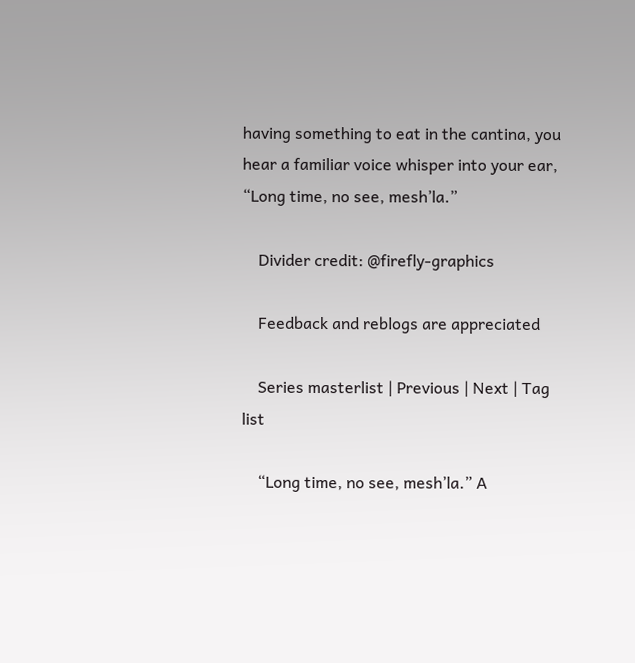having something to eat in the cantina, you hear a familiar voice whisper into your ear, “Long time, no see, mesh’la.”

    Divider credit: @firefly-graphics

    Feedback and reblogs are appreciated

    Series masterlist | Previous | Next | Tag list

    “Long time, no see, mesh’la.” A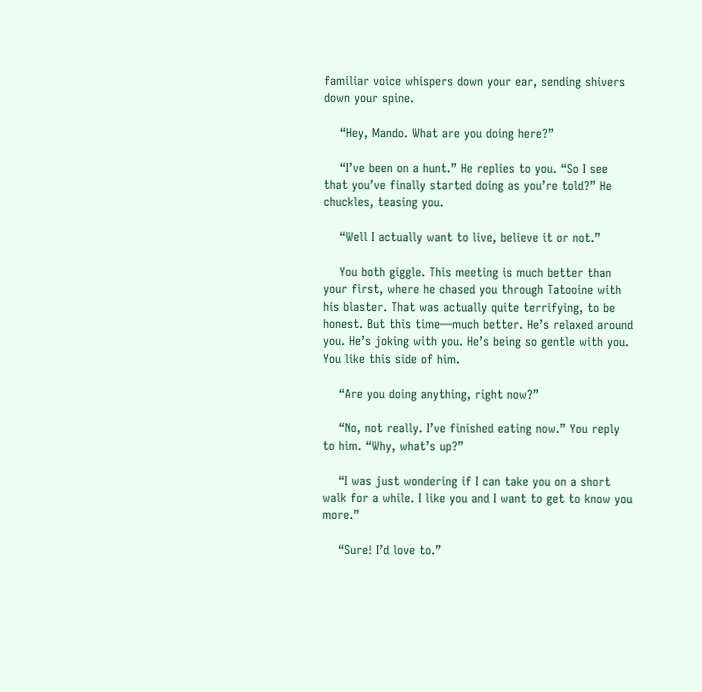familiar voice whispers down your ear, sending shivers down your spine.

    “Hey, Mando. What are you doing here?”

    “I’ve been on a hunt.” He replies to you. “So I see that you’ve finally started doing as you’re told?” He chuckles, teasing you.

    “Well I actually want to live, believe it or not.”

    You both giggle. This meeting is much better than your first, where he chased you through Tatooine with his blaster. That was actually quite terrifying, to be honest. But this time—much better. He’s relaxed around you. He’s joking with you. He’s being so gentle with you. You like this side of him.

    “Are you doing anything, right now?”

    “No, not really. I’ve finished eating now.” You reply to him. “Why, what’s up?”

    “I was just wondering if I can take you on a short walk for a while. I like you and I want to get to know you more.”

    “Sure! I’d love to.”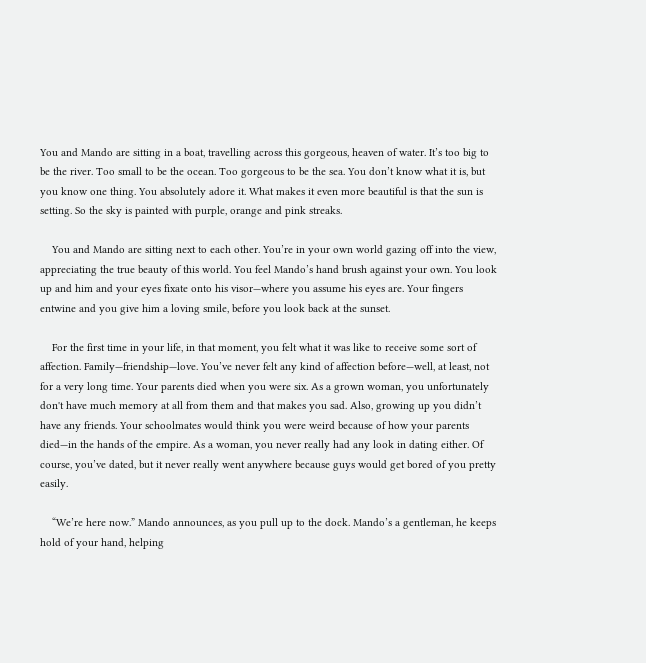You and Mando are sitting in a boat, travelling across this gorgeous, heaven of water. It’s too big to be the river. Too small to be the ocean. Too gorgeous to be the sea. You don’t know what it is, but you know one thing. You absolutely adore it. What makes it even more beautiful is that the sun is setting. So the sky is painted with purple, orange and pink streaks.

    You and Mando are sitting next to each other. You’re in your own world gazing off into the view, appreciating the true beauty of this world. You feel Mando’s hand brush against your own. You look up and him and your eyes fixate onto his visor—where you assume his eyes are. Your fingers entwine and you give him a loving smile, before you look back at the sunset.

    For the first time in your life, in that moment, you felt what it was like to receive some sort of affection. Family—friendship—love. You’ve never felt any kind of affection before—well, at least, not for a very long time. Your parents died when you were six. As a grown woman, you unfortunately don't have much memory at all from them and that makes you sad. Also, growing up you didn’t have any friends. Your schoolmates would think you were weird because of how your parents died—in the hands of the empire. As a woman, you never really had any look in dating either. Of course, you’ve dated, but it never really went anywhere because guys would get bored of you pretty easily.

    “We’re here now.” Mando announces, as you pull up to the dock. Mando’s a gentleman, he keeps hold of your hand, helping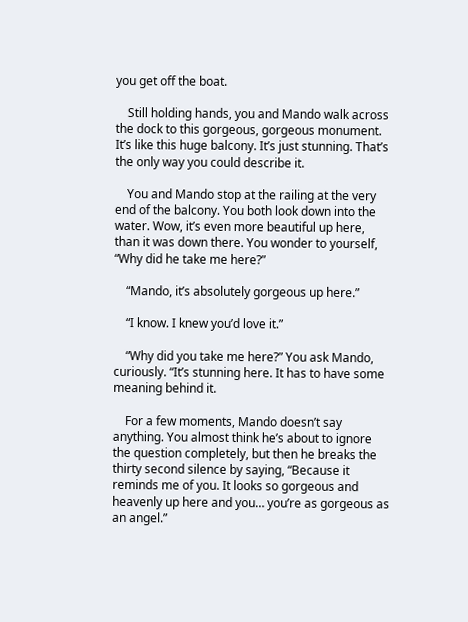you get off the boat.

    Still holding hands, you and Mando walk across the dock to this gorgeous, gorgeous monument. It’s like this huge balcony. It’s just stunning. That’s the only way you could describe it.

    You and Mando stop at the railing at the very end of the balcony. You both look down into the water. Wow, it’s even more beautiful up here, than it was down there. You wonder to yourself, “Why did he take me here?”

    “Mando, it’s absolutely gorgeous up here.”

    “I know. I knew you’d love it.”

    “Why did you take me here?” You ask Mando, curiously. “It’s stunning here. It has to have some meaning behind it.

    For a few moments, Mando doesn’t say anything. You almost think he’s about to ignore the question completely, but then he breaks the thirty second silence by saying, “Because it reminds me of you. It looks so gorgeous and heavenly up here and you… you’re as gorgeous as an angel.”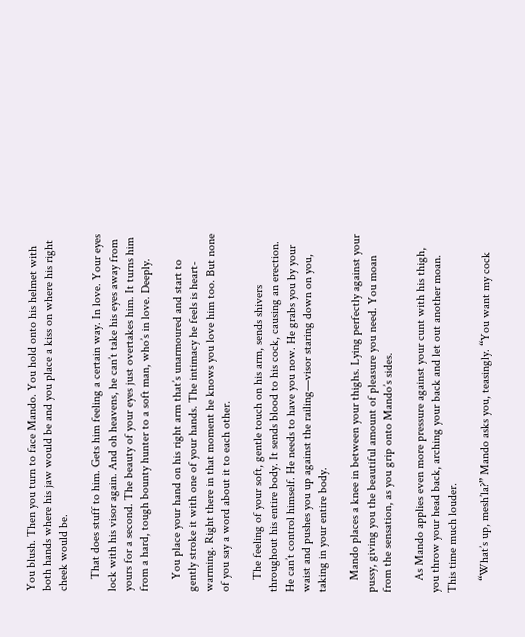You blush. Then you turn to face Mando. You hold onto his helmet with both hands where his jaw would be and you place a kiss on where his right cheek would be.

    That does stuff to him. Gets him feeling a certain way. In love. Your eyes lock with his visor again. And oh heavens, he can’t take his eyes away from yours for a second. The beauty of your eyes just overtakes him. It turns him from a hard, tough bounty hunter to a soft man, who’s in love. Deeply.

    You place your hand on his right arm that’s unarmoured and start to gently stroke it with one of your hands. The intimacy he feels is heart-warming. Right there in that moment he knows you love him too. But none of you say a word about it to each other.

    The feeling of your soft, gentle touch on his arm, sends shivers throughout his entire body. It sends blood to his cock, causing an erection. He can’t control himself. He needs to have you now. He grabs you by your waist and pushes you up against the railing—visor staring down on you, taking in your entire body.

    Mando places a knee in between your thighs. Lying perfectly against your pussy, giving you the beautiful amount of pleasure you need. You moan from the sensation, as you grip onto Mando’s sides.

    As Mando applies even more pressure against your cunt with his thigh, you throw your head back, arching your back and let out another moan. This time much louder.

    “What’s up, mesh’la?” Mando asks you, teasingly. “You want my cock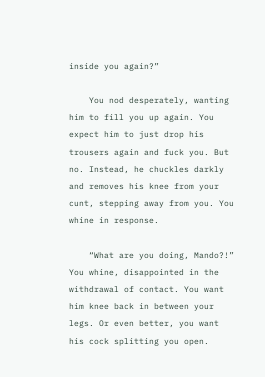inside you again?”

    You nod desperately, wanting him to fill you up again. You expect him to just drop his trousers again and fuck you. But no. Instead, he chuckles darkly and removes his knee from your cunt, stepping away from you. You whine in response.

    “What are you doing, Mando?!” You whine, disappointed in the withdrawal of contact. You want him knee back in between your legs. Or even better, you want his cock splitting you open.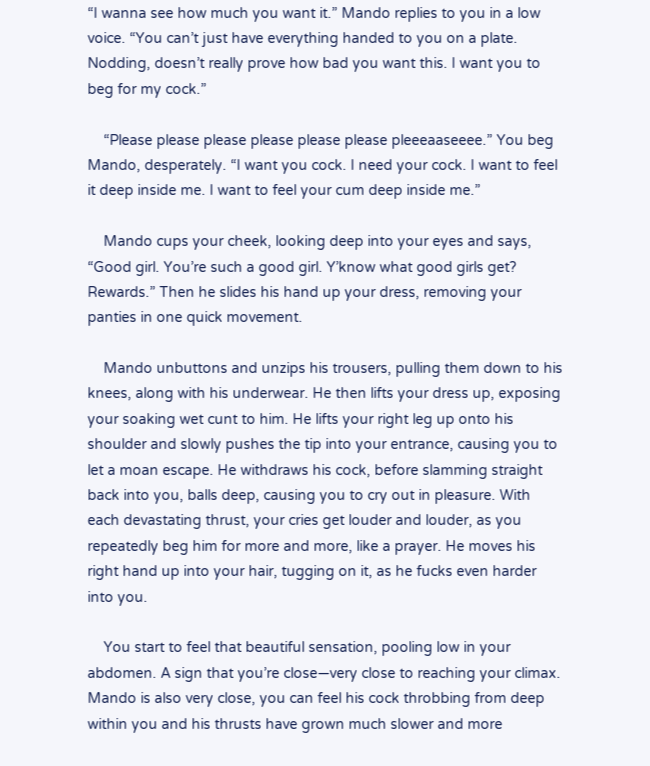“I wanna see how much you want it.” Mando replies to you in a low voice. “You can’t just have everything handed to you on a plate. Nodding, doesn’t really prove how bad you want this. I want you to beg for my cock.”

    “Please please please please please please pleeeaaseeee.” You beg Mando, desperately. “I want you cock. I need your cock. I want to feel it deep inside me. I want to feel your cum deep inside me.”

    Mando cups your cheek, looking deep into your eyes and says, “Good girl. You’re such a good girl. Y’know what good girls get? Rewards.” Then he slides his hand up your dress, removing your panties in one quick movement.

    Mando unbuttons and unzips his trousers, pulling them down to his knees, along with his underwear. He then lifts your dress up, exposing your soaking wet cunt to him. He lifts your right leg up onto his shoulder and slowly pushes the tip into your entrance, causing you to let a moan escape. He withdraws his cock, before slamming straight back into you, balls deep, causing you to cry out in pleasure. With each devastating thrust, your cries get louder and louder, as you repeatedly beg him for more and more, like a prayer. He moves his right hand up into your hair, tugging on it, as he fucks even harder into you.

    You start to feel that beautiful sensation, pooling low in your abdomen. A sign that you’re close—very close to reaching your climax. Mando is also very close, you can feel his cock throbbing from deep within you and his thrusts have grown much slower and more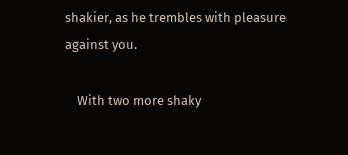shakier, as he trembles with pleasure against you.

    With two more shaky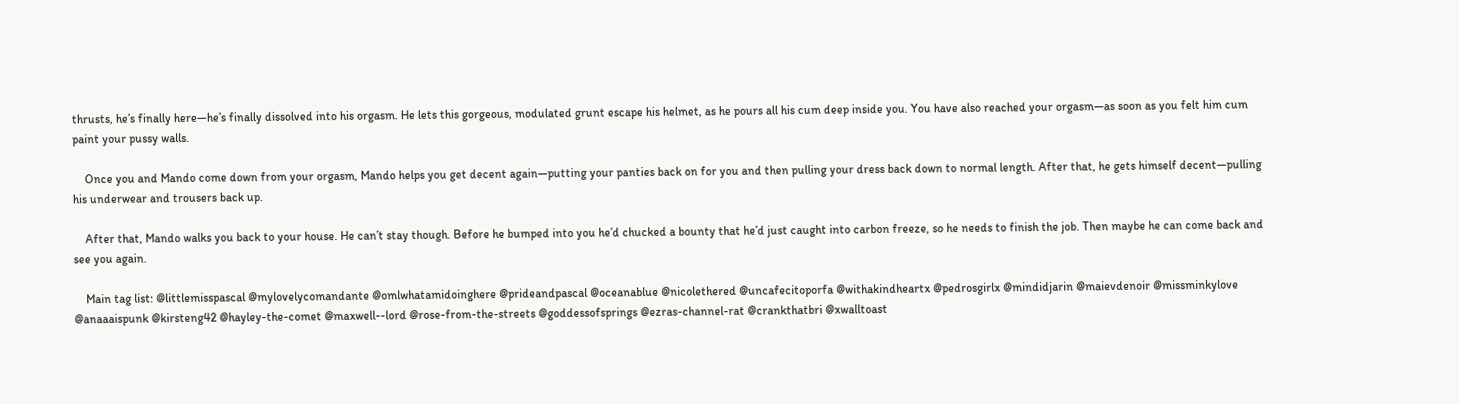thrusts, he’s finally here—he’s finally dissolved into his orgasm. He lets this gorgeous, modulated grunt escape his helmet, as he pours all his cum deep inside you. You have also reached your orgasm—as soon as you felt him cum paint your pussy walls.

    Once you and Mando come down from your orgasm, Mando helps you get decent again—putting your panties back on for you and then pulling your dress back down to normal length. After that, he gets himself decent—pulling his underwear and trousers back up.

    After that, Mando walks you back to your house. He can’t stay though. Before he bumped into you he’d chucked a bounty that he’d just caught into carbon freeze, so he needs to finish the job. Then maybe he can come back and see you again.

    Main tag list: @littlemisspascal @mylovelycomandante @omlwhatamidoinghere @prideandpascal @oceanablue @nicolethered @uncafecitoporfa @withakindheartx @pedrosgirlx @mindidjarin @maievdenoir @missminkylove @anaaaispunk @kirsteng42 @hayley-the-comet @maxwell--lord @rose-from-the-streets @goddessofsprings @ezras-channel-rat @crankthatbri @xwalltoast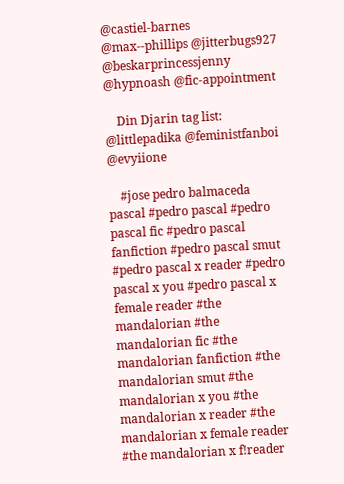@castiel-barnes @max--phillips @jitterbugs927 @beskarprincessjenny @hypnoash @fic-appointment

    Din Djarin tag list: @littlepadika @feministfanboi @evyiione

    #jose pedro balmaceda pascal #pedro pascal #pedro pascal fic #pedro pascal fanfiction #pedro pascal smut #pedro pascal x reader #pedro pascal x you #pedro pascal x female reader #the mandalorian #the mandalorian fic #the mandalorian fanfiction #the mandalorian smut #the mandalorian x you #the mandalorian x reader #the mandalorian x female reader #the mandalorian x f!reader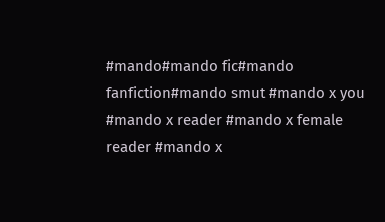#mando#mando fic#mando fanfiction#mando smut #mando x you #mando x reader #mando x female reader #mando x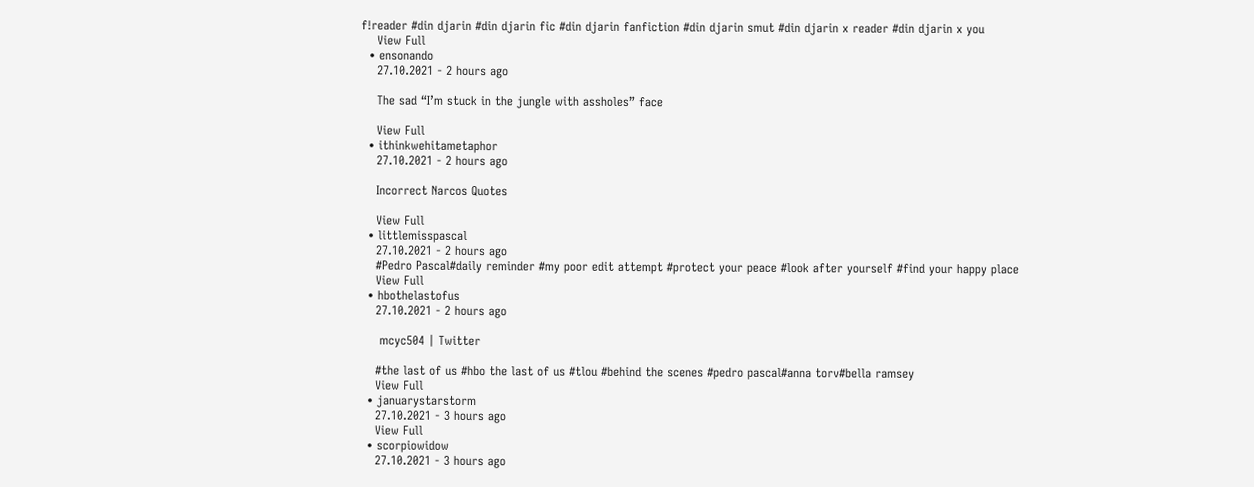f!reader #din djarin #din djarin fic #din djarin fanfiction #din djarin smut #din djarin x reader #din djarin x you
    View Full
  • ensonando
    27.10.2021 - 2 hours ago

    The sad “I’m stuck in the jungle with assholes” face

    View Full
  • ithinkwehitametaphor
    27.10.2021 - 2 hours ago

    Incorrect Narcos Quotes

    View Full
  • littlemisspascal
    27.10.2021 - 2 hours ago
    #Pedro Pascal#daily reminder #my poor edit attempt #protect your peace #look after yourself #find your happy place
    View Full
  • hbothelastofus
    27.10.2021 - 2 hours ago

     mcyc504 | Twitter

    #the last of us #hbo the last of us #tlou #behind the scenes #pedro pascal#anna torv#bella ramsey
    View Full
  • januarystarstorm
    27.10.2021 - 3 hours ago
    View Full
  • scorpiowidow
    27.10.2021 - 3 hours ago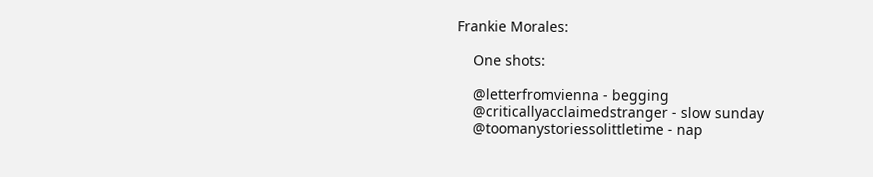Frankie Morales:

    One shots:

    @letterfromvienna - begging
    @criticallyacclaimedstranger - slow sunday
    @toomanystoriessolittletime - nap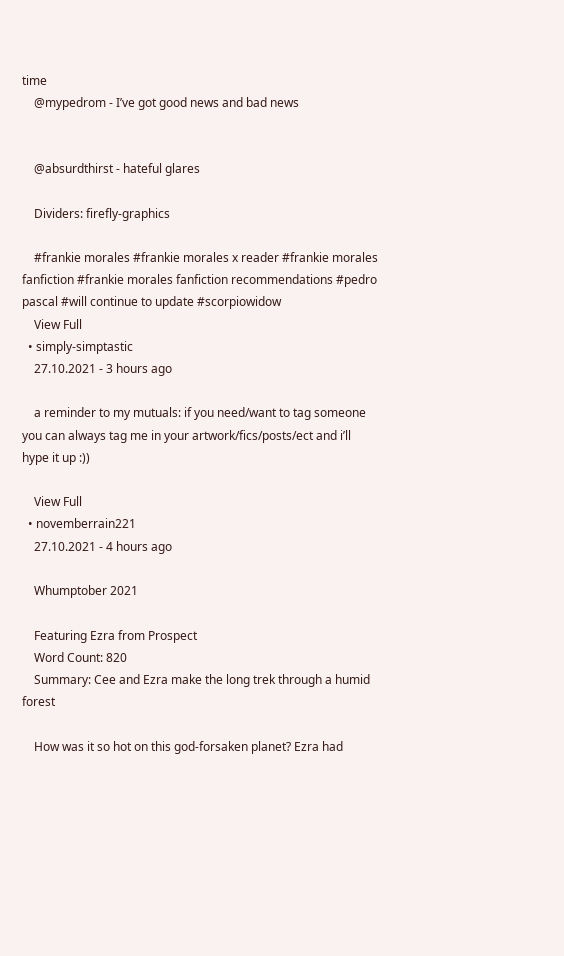time
    @mypedrom - I’ve got good news and bad news


    @absurdthirst - hateful glares

    Dividers: firefly-graphics

    #frankie morales #frankie morales x reader #frankie morales fanfiction #frankie morales fanfiction recommendations #pedro pascal #will continue to update #scorpiowidow
    View Full
  • simply-simptastic
    27.10.2021 - 3 hours ago

    a reminder to my mutuals: if you need/want to tag someone you can always tag me in your artwork/fics/posts/ect and i’ll hype it up :))

    View Full
  • novemberrain221
    27.10.2021 - 4 hours ago

    Whumptober 2021

    Featuring Ezra from Prospect
    Word Count: 820
    Summary: Cee and Ezra make the long trek through a humid forest

    How was it so hot on this god-forsaken planet? Ezra had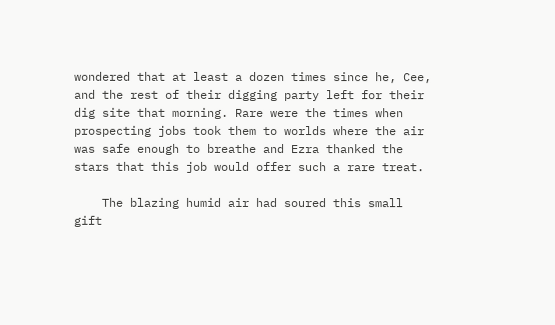wondered that at least a dozen times since he, Cee, and the rest of their digging party left for their dig site that morning. Rare were the times when prospecting jobs took them to worlds where the air was safe enough to breathe and Ezra thanked the stars that this job would offer such a rare treat.

    The blazing humid air had soured this small gift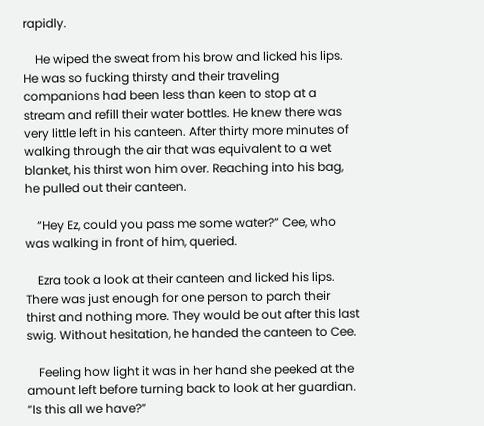rapidly.

    He wiped the sweat from his brow and licked his lips. He was so fucking thirsty and their traveling companions had been less than keen to stop at a stream and refill their water bottles. He knew there was very little left in his canteen. After thirty more minutes of walking through the air that was equivalent to a wet blanket, his thirst won him over. Reaching into his bag, he pulled out their canteen.

    “Hey Ez, could you pass me some water?” Cee, who was walking in front of him, queried.

    Ezra took a look at their canteen and licked his lips. There was just enough for one person to parch their thirst and nothing more. They would be out after this last swig. Without hesitation, he handed the canteen to Cee.

    Feeling how light it was in her hand she peeked at the amount left before turning back to look at her guardian. “Is this all we have?”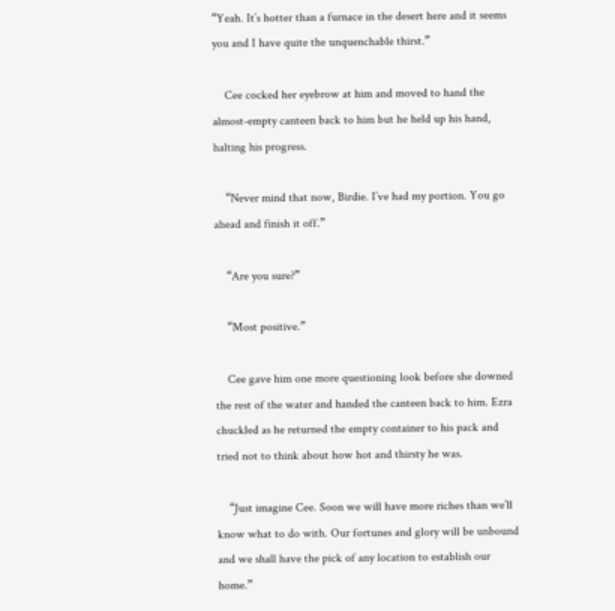“Yeah. It’s hotter than a furnace in the desert here and it seems you and I have quite the unquenchable thirst.”

    Cee cocked her eyebrow at him and moved to hand the almost-empty canteen back to him but he held up his hand, halting his progress.

    “Never mind that now, Birdie. I’ve had my portion. You go ahead and finish it off.”

    “Are you sure?”

    “Most positive.”

    Cee gave him one more questioning look before she downed the rest of the water and handed the canteen back to him. Ezra chuckled as he returned the empty container to his pack and tried not to think about how hot and thirsty he was.

    “Just imagine Cee. Soon we will have more riches than we’ll know what to do with. Our fortunes and glory will be unbound and we shall have the pick of any location to establish our home.”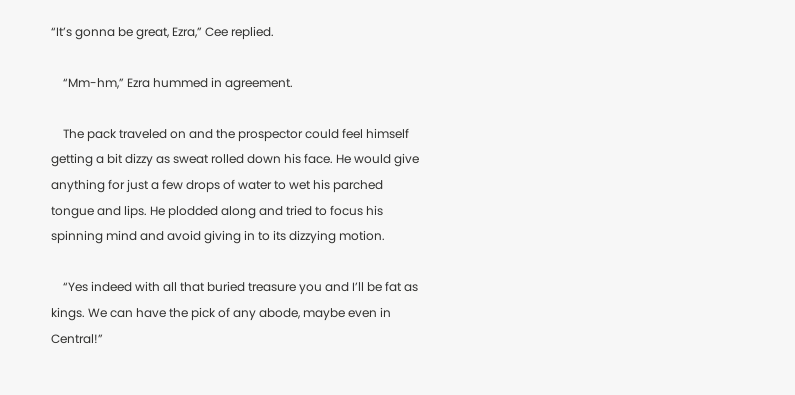“It’s gonna be great, Ezra,” Cee replied.

    “Mm-hm,” Ezra hummed in agreement.

    The pack traveled on and the prospector could feel himself getting a bit dizzy as sweat rolled down his face. He would give anything for just a few drops of water to wet his parched tongue and lips. He plodded along and tried to focus his spinning mind and avoid giving in to its dizzying motion.

    “Yes indeed with all that buried treasure you and I’ll be fat as kings. We can have the pick of any abode, maybe even in Central!”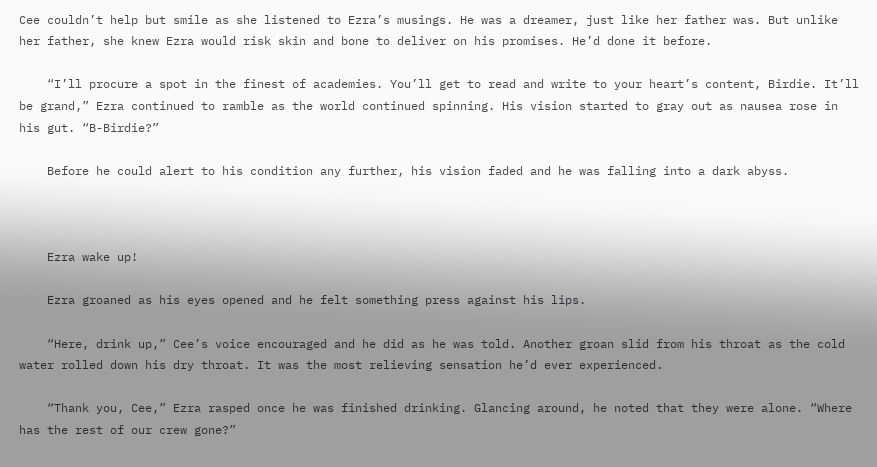Cee couldn’t help but smile as she listened to Ezra’s musings. He was a dreamer, just like her father was. But unlike her father, she knew Ezra would risk skin and bone to deliver on his promises. He’d done it before.

    “I’ll procure a spot in the finest of academies. You’ll get to read and write to your heart’s content, Birdie. It’ll be grand,” Ezra continued to ramble as the world continued spinning. His vision started to gray out as nausea rose in his gut. “B-Birdie?”

    Before he could alert to his condition any further, his vision faded and he was falling into a dark abyss.



    Ezra wake up!

    Ezra groaned as his eyes opened and he felt something press against his lips.

    “Here, drink up,” Cee’s voice encouraged and he did as he was told. Another groan slid from his throat as the cold water rolled down his dry throat. It was the most relieving sensation he’d ever experienced.

    “Thank you, Cee,” Ezra rasped once he was finished drinking. Glancing around, he noted that they were alone. “Where has the rest of our crew gone?”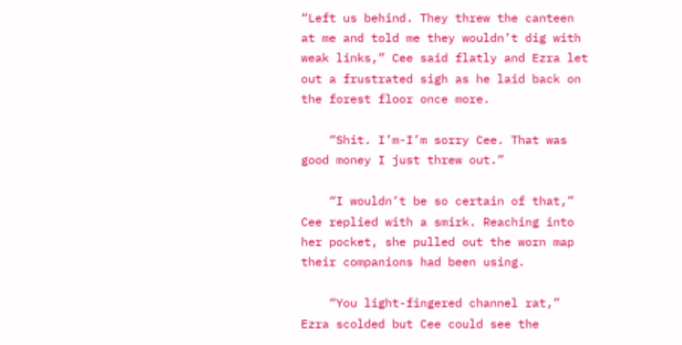“Left us behind. They threw the canteen at me and told me they wouldn’t dig with weak links,” Cee said flatly and Ezra let out a frustrated sigh as he laid back on the forest floor once more.

    “Shit. I’m-I’m sorry Cee. That was good money I just threw out.”

    “I wouldn’t be so certain of that,” Cee replied with a smirk. Reaching into her pocket, she pulled out the worn map their companions had been using.

    “You light-fingered channel rat,” Ezra scolded but Cee could see the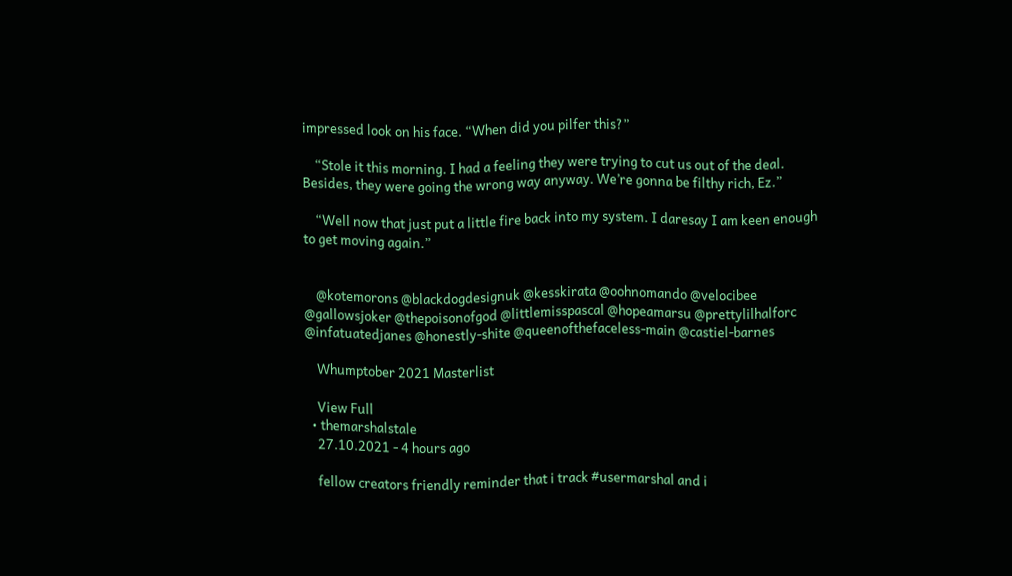impressed look on his face. “When did you pilfer this?”

    “Stole it this morning. I had a feeling they were trying to cut us out of the deal. Besides, they were going the wrong way anyway. We’re gonna be filthy rich, Ez.”

    “Well now that just put a little fire back into my system. I daresay I am keen enough to get moving again.”


    @kotemorons @blackdogdesignuk @kesskirata @oohnomando @velocibee @gallowsjoker @thepoisonofgod @littlemisspascal @hopeamarsu @prettylilhalforc @infatuatedjanes @honestly-shite @queenofthefaceless-main @castiel-barnes

    Whumptober 2021 Masterlist

    View Full
  • themarshalstale
    27.10.2021 - 4 hours ago

    fellow creators friendly reminder that i track #usermarshal and i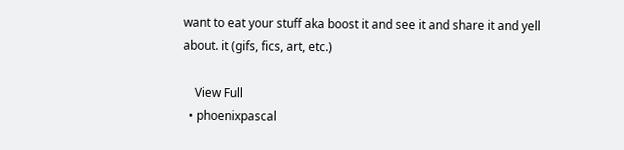want to eat your stuff aka boost it and see it and share it and yell about. it (gifs, fics, art, etc.)

    View Full
  • phoenixpascal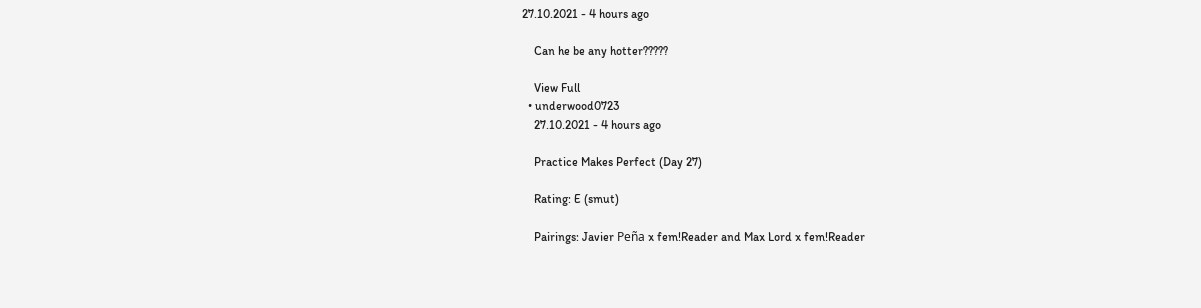27.10.2021 - 4 hours ago

    Can he be any hotter?????

    View Full
  • underwood0723
    27.10.2021 - 4 hours ago

    Practice Makes Perfect (Day 27)

    Rating: E (smut)

    Pairings: Javier Peña x fem!Reader and Max Lord x fem!Reader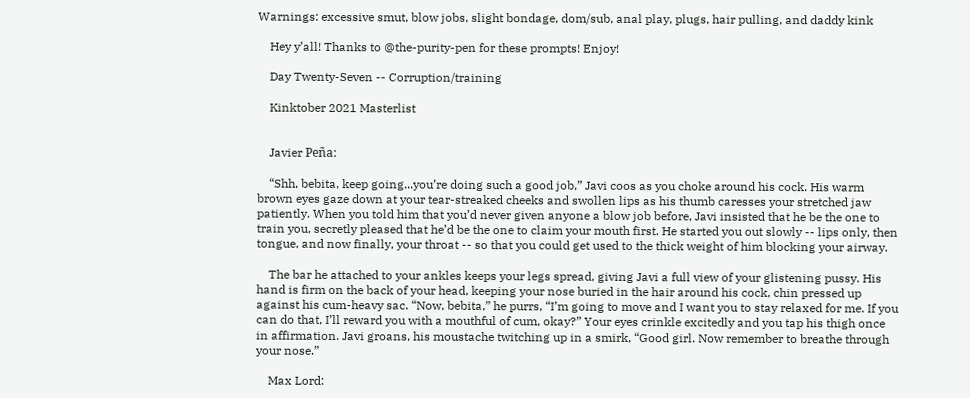Warnings: excessive smut, blow jobs, slight bondage, dom/sub, anal play, plugs, hair pulling, and daddy kink

    Hey y’all! Thanks to @the-purity-pen for these prompts! Enjoy!

    Day Twenty-Seven -- Corruption/training

    Kinktober 2021 Masterlist


    Javier Peña:

    “Shh, bebita, keep going...you’re doing such a good job,” Javi coos as you choke around his cock. His warm brown eyes gaze down at your tear-streaked cheeks and swollen lips as his thumb caresses your stretched jaw patiently. When you told him that you’d never given anyone a blow job before, Javi insisted that he be the one to train you, secretly pleased that he’d be the one to claim your mouth first. He started you out slowly -- lips only, then tongue, and now finally, your throat -- so that you could get used to the thick weight of him blocking your airway.

    The bar he attached to your ankles keeps your legs spread, giving Javi a full view of your glistening pussy. His hand is firm on the back of your head, keeping your nose buried in the hair around his cock, chin pressed up against his cum-heavy sac. “Now, bebita,” he purrs, “I’m going to move and I want you to stay relaxed for me. If you can do that, I’ll reward you with a mouthful of cum, okay?” Your eyes crinkle excitedly and you tap his thigh once in affirmation. Javi groans, his moustache twitching up in a smirk, “Good girl. Now remember to breathe through your nose.”

    Max Lord: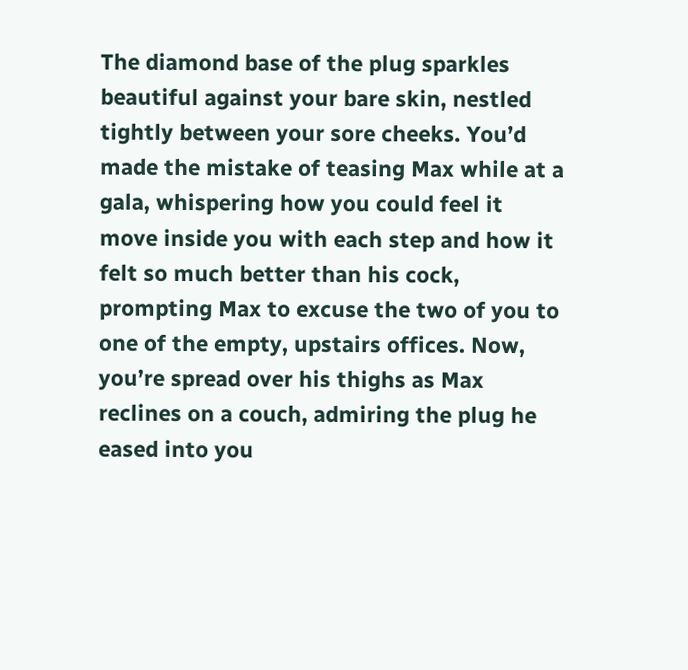The diamond base of the plug sparkles beautiful against your bare skin, nestled tightly between your sore cheeks. You’d made the mistake of teasing Max while at a gala, whispering how you could feel it move inside you with each step and how it felt so much better than his cock, prompting Max to excuse the two of you to one of the empty, upstairs offices. Now, you’re spread over his thighs as Max reclines on a couch, admiring the plug he eased into you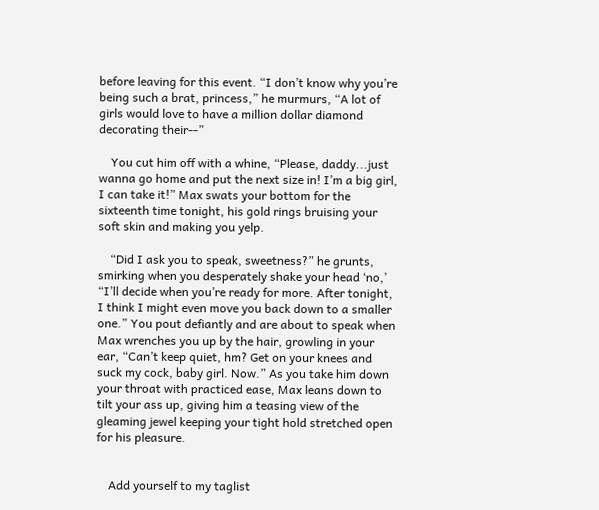before leaving for this event. “I don’t know why you’re being such a brat, princess,” he murmurs, “A lot of girls would love to have a million dollar diamond decorating their--”

    You cut him off with a whine, “Please, daddy...just wanna go home and put the next size in! I’m a big girl, I can take it!” Max swats your bottom for the sixteenth time tonight, his gold rings bruising your soft skin and making you yelp.

    “Did I ask you to speak, sweetness?” he grunts, smirking when you desperately shake your head ‘no,’ “I’ll decide when you’re ready for more. After tonight, I think I might even move you back down to a smaller one.” You pout defiantly and are about to speak when Max wrenches you up by the hair, growling in your ear, “Can’t keep quiet, hm? Get on your knees and suck my cock, baby girl. Now.” As you take him down your throat with practiced ease, Max leans down to tilt your ass up, giving him a teasing view of the gleaming jewel keeping your tight hold stretched open for his pleasure.


    Add yourself to my taglist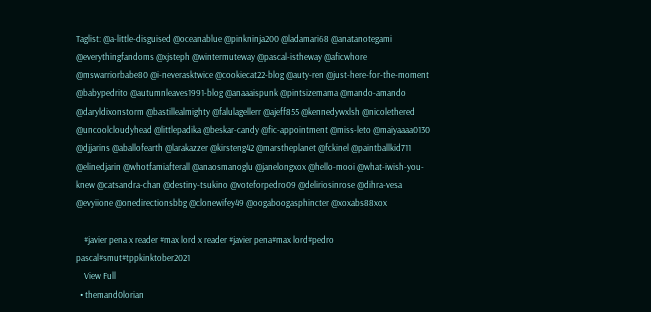Taglist: @a-little-disguised @oceanablue @pinkninja200 @ladamari68 @anatanotegami @everythingfandoms @xjsteph @wintermuteway @pascal-istheway @aficwhore @mswarriorbabe80 @i-neverasktwice @cookiecat22-blog @auty-ren @just-here-for-the-moment  @babypedrito @autumnleaves1991-blog @anaaaispunk @pintsizemama @mando-amando @daryldixonstorm @bastillealmighty @falulagellerr @ajeff855 @kennedywxlsh @nicolethered @uncoolcloudyhead @littlepadika @beskar-candy @fic-appointment @miss-leto @maiyaaaa0130 @djjarins @aballofearth @larakazzer @kirsteng42 @marstheplanet @fckinel @paintballkid711 @elinedjarin @whotfamiafterall @anaosmanoglu @janelongxox @hello-mooi @what-iwish-you-knew @catsandra-chan @destiny-tsukino @voteforpedro09 @deliriosinrose @dihra-vesa @evyiione @onedirectionsbbg @clonewifey49 @oogaboogasphincter @xoxabs88xox

    #javier pena x reader #max lord x reader #javier pena#max lord#pedro pascal#smut#tppkinktober2021
    View Full
  • themand0lorian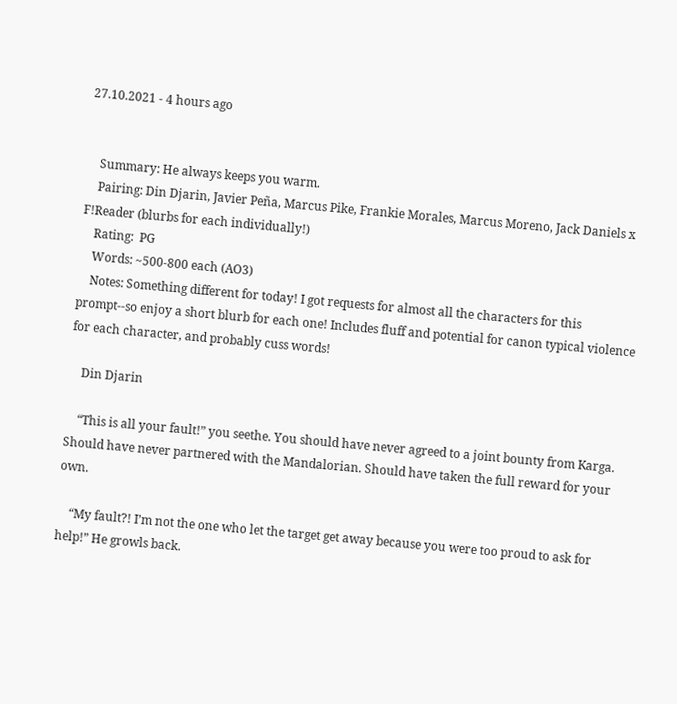27.10.2021 - 4 hours ago


    Summary: He always keeps you warm.
    Pairing: Din Djarin, Javier Peña, Marcus Pike, Frankie Morales, Marcus Moreno, Jack Daniels x F!Reader (blurbs for each individually!)
    Rating:  PG
    Words: ~500-800 each (AO3)
    Notes: Something different for today! I got requests for almost all the characters for this prompt--so enjoy a short blurb for each one! Includes fluff and potential for canon typical violence for each character, and probably cuss words!

    Din Djarin

    “This is all your fault!” you seethe. You should have never agreed to a joint bounty from Karga. Should have never partnered with the Mandalorian. Should have taken the full reward for your own.

    “My fault?! I’m not the one who let the target get away because you were too proud to ask for help!” He growls back.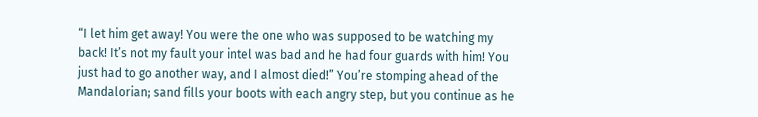“I let him get away! You were the one who was supposed to be watching my back! It’s not my fault your intel was bad and he had four guards with him! You just had to go another way, and I almost died!” You’re stomping ahead of the Mandalorian; sand fills your boots with each angry step, but you continue as he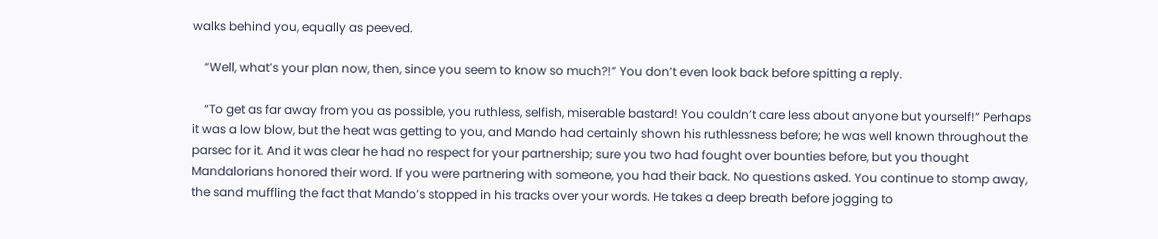walks behind you, equally as peeved.

    “Well, what’s your plan now, then, since you seem to know so much?!” You don’t even look back before spitting a reply.

    “To get as far away from you as possible, you ruthless, selfish, miserable bastard! You couldn’t care less about anyone but yourself!” Perhaps it was a low blow, but the heat was getting to you, and Mando had certainly shown his ruthlessness before; he was well known throughout the parsec for it. And it was clear he had no respect for your partnership; sure you two had fought over bounties before, but you thought Mandalorians honored their word. If you were partnering with someone, you had their back. No questions asked. You continue to stomp away, the sand muffling the fact that Mando’s stopped in his tracks over your words. He takes a deep breath before jogging to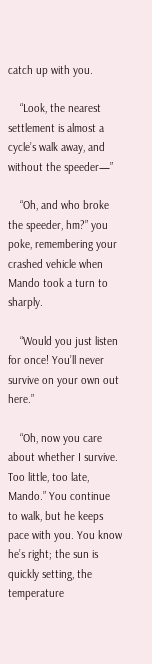catch up with you.

    “Look, the nearest settlement is almost a cycle’s walk away, and without the speeder—”

    “Oh, and who broke the speeder, hm?” you poke, remembering your crashed vehicle when Mando took a turn to sharply.

    “Would you just listen for once! You’ll never survive on your own out here.”

    “Oh, now you care about whether I survive. Too little, too late, Mando.” You continue to walk, but he keeps pace with you. You know he’s right; the sun is quickly setting, the temperature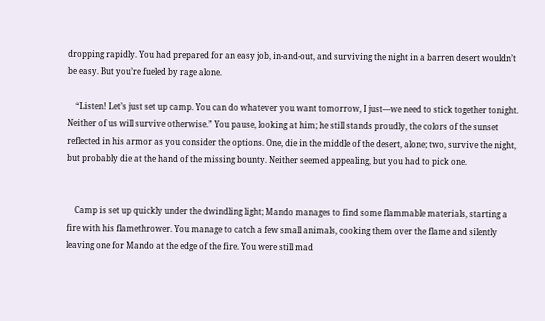dropping rapidly. You had prepared for an easy job, in-and-out, and surviving the night in a barren desert wouldn’t be easy. But you’re fueled by rage alone.

    “Listen! Let’s just set up camp. You can do whatever you want tomorrow, I just—we need to stick together tonight. Neither of us will survive otherwise.” You pause, looking at him; he still stands proudly, the colors of the sunset reflected in his armor as you consider the options. One, die in the middle of the desert, alone; two, survive the night, but probably die at the hand of the missing bounty. Neither seemed appealing, but you had to pick one.


    Camp is set up quickly under the dwindling light; Mando manages to find some flammable materials, starting a fire with his flamethrower. You manage to catch a few small animals, cooking them over the flame and silently leaving one for Mando at the edge of the fire. You were still mad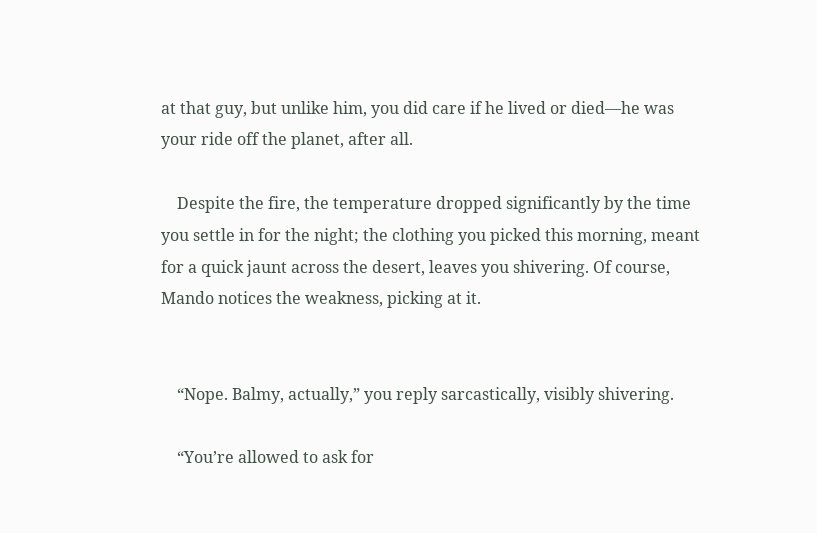at that guy, but unlike him, you did care if he lived or died—he was your ride off the planet, after all.

    Despite the fire, the temperature dropped significantly by the time you settle in for the night; the clothing you picked this morning, meant for a quick jaunt across the desert, leaves you shivering. Of course, Mando notices the weakness, picking at it.


    “Nope. Balmy, actually,” you reply sarcastically, visibly shivering.

    “You’re allowed to ask for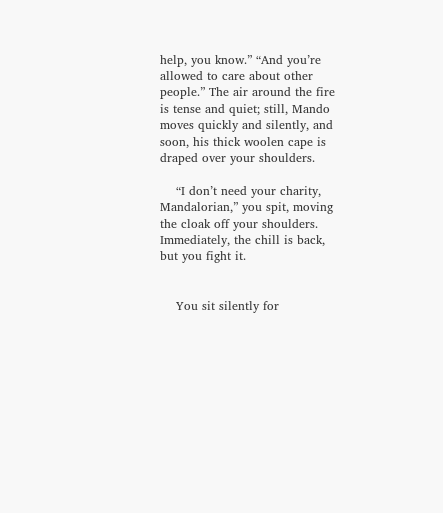help, you know.” “And you’re allowed to care about other people.” The air around the fire is tense and quiet; still, Mando moves quickly and silently, and soon, his thick woolen cape is draped over your shoulders.

    “I don’t need your charity, Mandalorian,” you spit, moving the cloak off your shoulders. Immediately, the chill is back, but you fight it.


    You sit silently for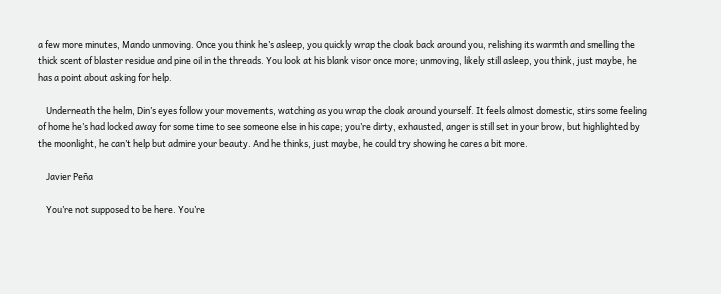a few more minutes, Mando unmoving. Once you think he’s asleep, you quickly wrap the cloak back around you, relishing its warmth and smelling the thick scent of blaster residue and pine oil in the threads. You look at his blank visor once more; unmoving, likely still asleep, you think, just maybe, he has a point about asking for help.

    Underneath the helm, Din’s eyes follow your movements, watching as you wrap the cloak around yourself. It feels almost domestic, stirs some feeling of home he’s had locked away for some time to see someone else in his cape; you’re dirty, exhausted, anger is still set in your brow, but highlighted by the moonlight, he can’t help but admire your beauty. And he thinks, just maybe, he could try showing he cares a bit more.

    Javier Peña

    You’re not supposed to be here. You’re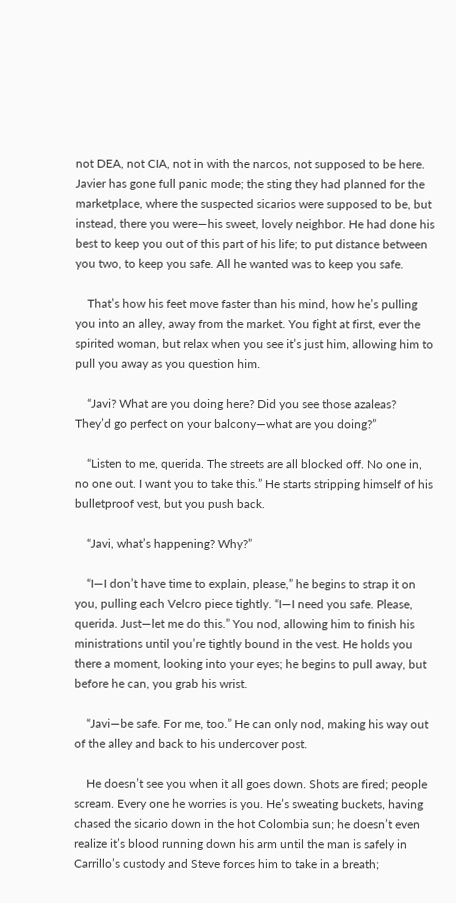not DEA, not CIA, not in with the narcos, not supposed to be here. Javier has gone full panic mode; the sting they had planned for the marketplace, where the suspected sicarios were supposed to be, but instead, there you were—his sweet, lovely neighbor. He had done his best to keep you out of this part of his life; to put distance between you two, to keep you safe. All he wanted was to keep you safe.

    That’s how his feet move faster than his mind, how he’s pulling you into an alley, away from the market. You fight at first, ever the spirited woman, but relax when you see it’s just him, allowing him to pull you away as you question him.

    “Javi? What are you doing here? Did you see those azaleas? They’d go perfect on your balcony—what are you doing?”

    “Listen to me, querida. The streets are all blocked off. No one in, no one out. I want you to take this.” He starts stripping himself of his bulletproof vest, but you push back.

    “Javi, what’s happening? Why?”

    “I—I don’t have time to explain, please,” he begins to strap it on you, pulling each Velcro piece tightly. “I—I need you safe. Please, querida. Just—let me do this.” You nod, allowing him to finish his ministrations until you’re tightly bound in the vest. He holds you there a moment, looking into your eyes; he begins to pull away, but before he can, you grab his wrist.

    “Javi—be safe. For me, too.” He can only nod, making his way out of the alley and back to his undercover post.

    He doesn’t see you when it all goes down. Shots are fired; people scream. Every one he worries is you. He’s sweating buckets, having chased the sicario down in the hot Colombia sun; he doesn’t even realize it’s blood running down his arm until the man is safely in Carrillo’s custody and Steve forces him to take in a breath;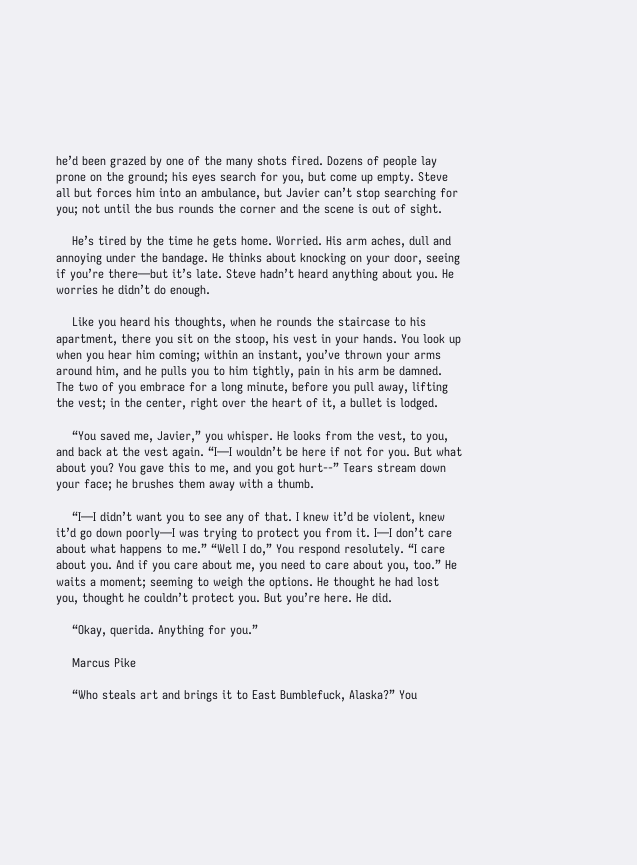he’d been grazed by one of the many shots fired. Dozens of people lay prone on the ground; his eyes search for you, but come up empty. Steve all but forces him into an ambulance, but Javier can’t stop searching for you; not until the bus rounds the corner and the scene is out of sight.

    He’s tired by the time he gets home. Worried. His arm aches, dull and annoying under the bandage. He thinks about knocking on your door, seeing if you’re there—but it’s late. Steve hadn’t heard anything about you. He worries he didn’t do enough.

    Like you heard his thoughts, when he rounds the staircase to his apartment, there you sit on the stoop, his vest in your hands. You look up when you hear him coming; within an instant, you’ve thrown your arms around him, and he pulls you to him tightly, pain in his arm be damned. The two of you embrace for a long minute, before you pull away, lifting the vest; in the center, right over the heart of it, a bullet is lodged.

    “You saved me, Javier,” you whisper. He looks from the vest, to you, and back at the vest again. “I—I wouldn’t be here if not for you. But what about you? You gave this to me, and you got hurt--” Tears stream down your face; he brushes them away with a thumb.

    “I—I didn’t want you to see any of that. I knew it’d be violent, knew it’d go down poorly—I was trying to protect you from it. I—I don’t care about what happens to me.” “Well I do,” You respond resolutely. “I care about you. And if you care about me, you need to care about you, too.” He waits a moment; seeming to weigh the options. He thought he had lost you, thought he couldn’t protect you. But you’re here. He did.

    “Okay, querida. Anything for you.”

    Marcus Pike

    “Who steals art and brings it to East Bumblefuck, Alaska?” You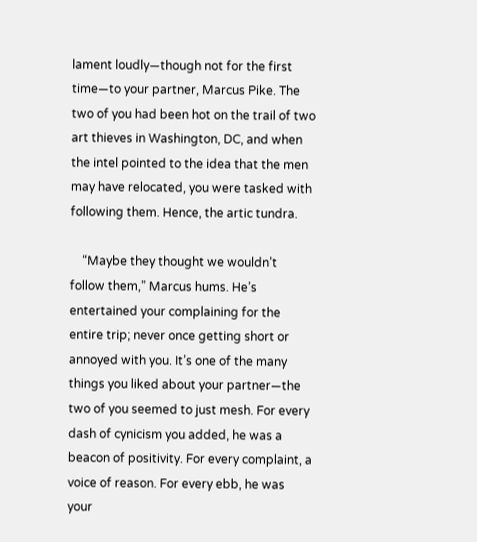lament loudly—though not for the first time—to your partner, Marcus Pike. The two of you had been hot on the trail of two art thieves in Washington, DC, and when the intel pointed to the idea that the men may have relocated, you were tasked with following them. Hence, the artic tundra.

    “Maybe they thought we wouldn’t follow them,” Marcus hums. He’s entertained your complaining for the entire trip; never once getting short or annoyed with you. It’s one of the many things you liked about your partner—the two of you seemed to just mesh. For every dash of cynicism you added, he was a beacon of positivity. For every complaint, a voice of reason. For every ebb, he was your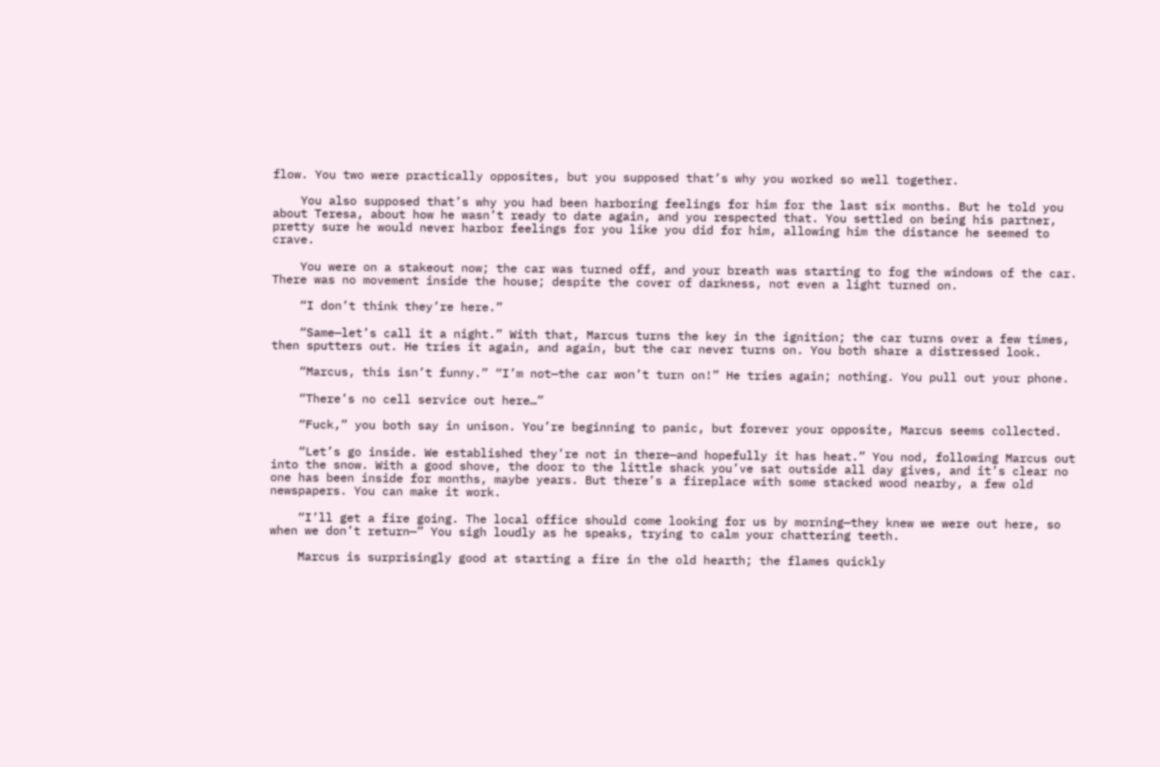flow. You two were practically opposites, but you supposed that’s why you worked so well together.

    You also supposed that’s why you had been harboring feelings for him for the last six months. But he told you about Teresa, about how he wasn’t ready to date again, and you respected that. You settled on being his partner, pretty sure he would never harbor feelings for you like you did for him, allowing him the distance he seemed to crave.

    You were on a stakeout now; the car was turned off, and your breath was starting to fog the windows of the car. There was no movement inside the house; despite the cover of darkness, not even a light turned on.

    “I don’t think they’re here.”

    “Same—let’s call it a night.” With that, Marcus turns the key in the ignition; the car turns over a few times, then sputters out. He tries it again, and again, but the car never turns on. You both share a distressed look.

    “Marcus, this isn’t funny.” “I’m not—the car won’t turn on!” He tries again; nothing. You pull out your phone.

    “There’s no cell service out here…”

    “Fuck,” you both say in unison. You’re beginning to panic, but forever your opposite, Marcus seems collected.

    “Let’s go inside. We established they’re not in there—and hopefully it has heat.” You nod, following Marcus out into the snow. With a good shove, the door to the little shack you’ve sat outside all day gives, and it’s clear no one has been inside for months, maybe years. But there’s a fireplace with some stacked wood nearby, a few old newspapers. You can make it work.

    “I’ll get a fire going. The local office should come looking for us by morning—they knew we were out here, so when we don’t return—” You sigh loudly as he speaks, trying to calm your chattering teeth.

    Marcus is surprisingly good at starting a fire in the old hearth; the flames quickly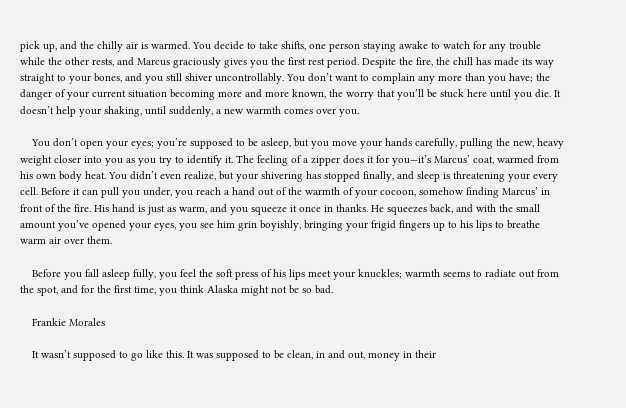pick up, and the chilly air is warmed. You decide to take shifts, one person staying awake to watch for any trouble while the other rests, and Marcus graciously gives you the first rest period. Despite the fire, the chill has made its way straight to your bones, and you still shiver uncontrollably. You don’t want to complain any more than you have; the danger of your current situation becoming more and more known, the worry that you’ll be stuck here until you die. It doesn’t help your shaking, until suddenly, a new warmth comes over you.

    You don’t open your eyes; you’re supposed to be asleep, but you move your hands carefully, pulling the new, heavy weight closer into you as you try to identify it. The feeling of a zipper does it for you—it’s Marcus’ coat, warmed from his own body heat. You didn’t even realize, but your shivering has stopped finally, and sleep is threatening your every cell. Before it can pull you under, you reach a hand out of the warmth of your cocoon, somehow finding Marcus’ in front of the fire. His hand is just as warm, and you squeeze it once in thanks. He squeezes back, and with the small amount you’ve opened your eyes, you see him grin boyishly, bringing your frigid fingers up to his lips to breathe warm air over them.

    Before you fall asleep fully, you feel the soft press of his lips meet your knuckles; warmth seems to radiate out from the spot, and for the first time, you think Alaska might not be so bad.

    Frankie Morales

    It wasn’t supposed to go like this. It was supposed to be clean, in and out, money in their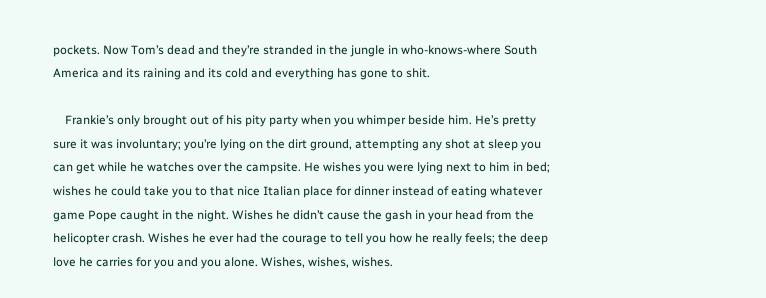pockets. Now Tom’s dead and they’re stranded in the jungle in who-knows-where South America and its raining and its cold and everything has gone to shit.

    Frankie’s only brought out of his pity party when you whimper beside him. He’s pretty sure it was involuntary; you’re lying on the dirt ground, attempting any shot at sleep you can get while he watches over the campsite. He wishes you were lying next to him in bed; wishes he could take you to that nice Italian place for dinner instead of eating whatever game Pope caught in the night. Wishes he didn’t cause the gash in your head from the helicopter crash. Wishes he ever had the courage to tell you how he really feels; the deep love he carries for you and you alone. Wishes, wishes, wishes.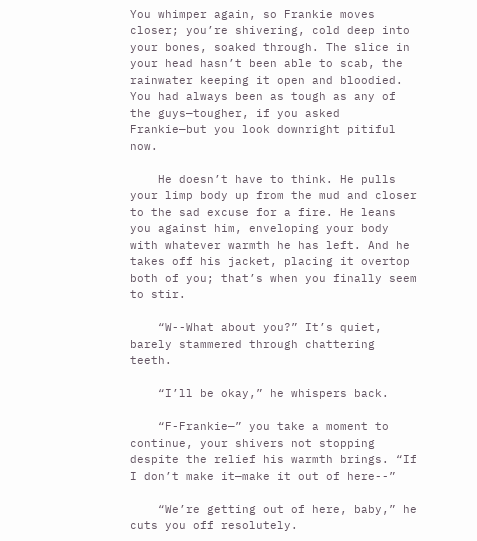You whimper again, so Frankie moves closer; you’re shivering, cold deep into your bones, soaked through. The slice in your head hasn’t been able to scab, the rainwater keeping it open and bloodied. You had always been as tough as any of the guys—tougher, if you asked Frankie—but you look downright pitiful now.

    He doesn’t have to think. He pulls your limp body up from the mud and closer to the sad excuse for a fire. He leans you against him, enveloping your body with whatever warmth he has left. And he takes off his jacket, placing it overtop both of you; that’s when you finally seem to stir.

    “W--What about you?” It’s quiet, barely stammered through chattering teeth.

    “I’ll be okay,” he whispers back.

    “F-Frankie—” you take a moment to continue, your shivers not stopping despite the relief his warmth brings. “If I don’t make it—make it out of here--”

    “We’re getting out of here, baby,” he cuts you off resolutely.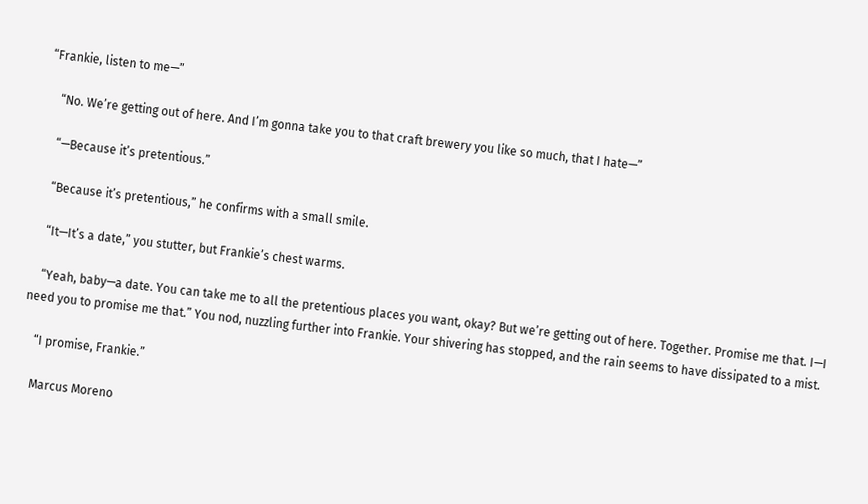“Frankie, listen to me—”

    “No. We’re getting out of here. And I’m gonna take you to that craft brewery you like so much, that I hate—”

    “—Because it’s pretentious.”

    “Because it’s pretentious,” he confirms with a small smile.

    “It—It’s a date,” you stutter, but Frankie’s chest warms.

    “Yeah, baby—a date. You can take me to all the pretentious places you want, okay? But we’re getting out of here. Together. Promise me that. I—I need you to promise me that.” You nod, nuzzling further into Frankie. Your shivering has stopped, and the rain seems to have dissipated to a mist.

    “I promise, Frankie.”

    Marcus Moreno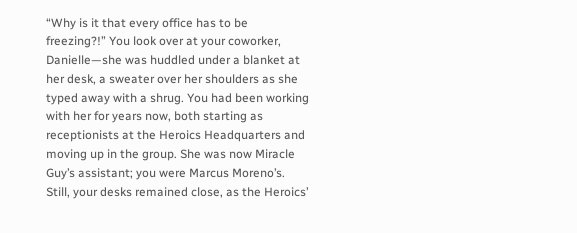“Why is it that every office has to be freezing?!” You look over at your coworker, Danielle—she was huddled under a blanket at her desk, a sweater over her shoulders as she typed away with a shrug. You had been working with her for years now, both starting as receptionists at the Heroics Headquarters and moving up in the group. She was now Miracle Guy’s assistant; you were Marcus Moreno’s. Still, your desks remained close, as the Heroics’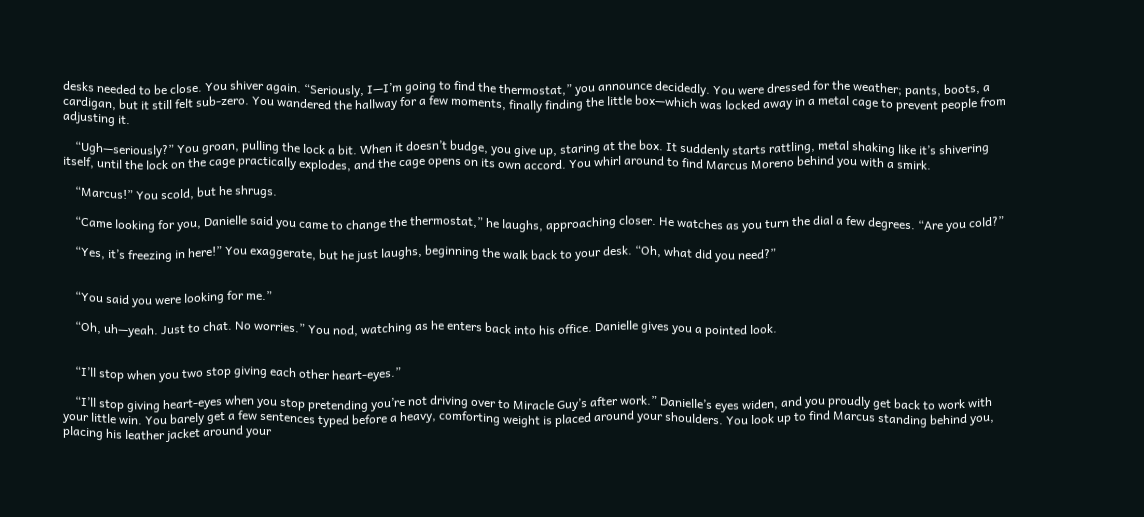desks needed to be close. You shiver again. “Seriously, I—I’m going to find the thermostat,” you announce decidedly. You were dressed for the weather; pants, boots, a cardigan, but it still felt sub-zero. You wandered the hallway for a few moments, finally finding the little box—which was locked away in a metal cage to prevent people from adjusting it.

    “Ugh—seriously?” You groan, pulling the lock a bit. When it doesn’t budge, you give up, staring at the box. It suddenly starts rattling, metal shaking like it’s shivering itself, until the lock on the cage practically explodes, and the cage opens on its own accord. You whirl around to find Marcus Moreno behind you with a smirk.

    “Marcus!” You scold, but he shrugs.

    “Came looking for you, Danielle said you came to change the thermostat,” he laughs, approaching closer. He watches as you turn the dial a few degrees. “Are you cold?”

    “Yes, it’s freezing in here!” You exaggerate, but he just laughs, beginning the walk back to your desk. “Oh, what did you need?”


    “You said you were looking for me.”

    “Oh, uh—yeah. Just to chat. No worries.” You nod, watching as he enters back into his office. Danielle gives you a pointed look.


    “I’ll stop when you two stop giving each other heart-eyes.”

    “I’ll stop giving heart-eyes when you stop pretending you’re not driving over to Miracle Guy’s after work.” Danielle’s eyes widen, and you proudly get back to work with your little win. You barely get a few sentences typed before a heavy, comforting weight is placed around your shoulders. You look up to find Marcus standing behind you, placing his leather jacket around your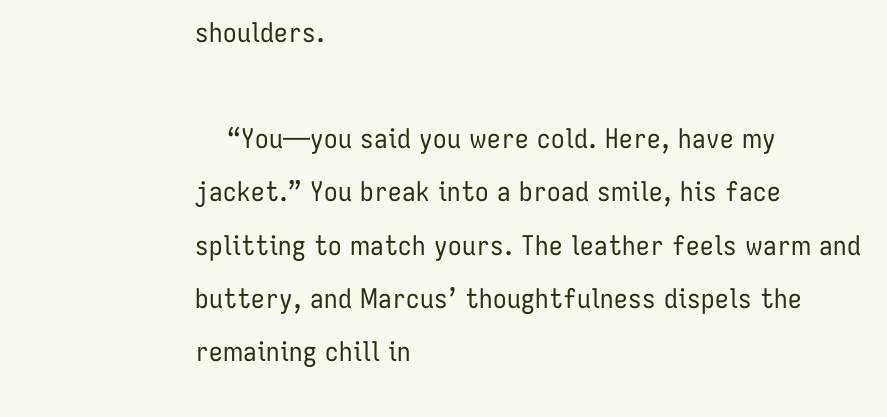shoulders.

    “You—you said you were cold. Here, have my jacket.” You break into a broad smile, his face splitting to match yours. The leather feels warm and buttery, and Marcus’ thoughtfulness dispels the remaining chill in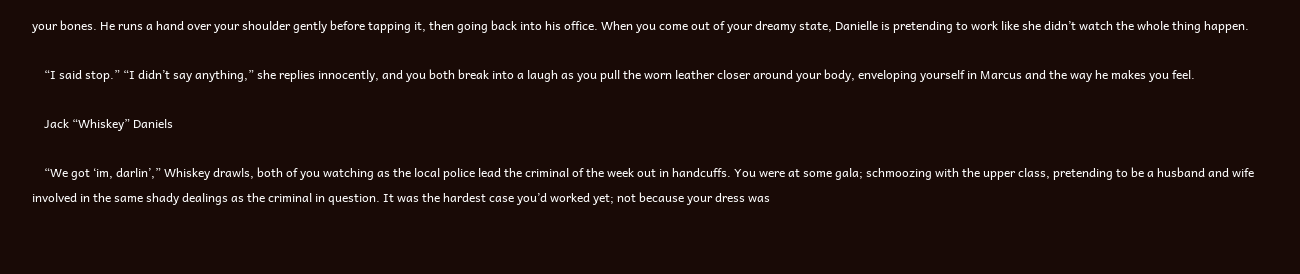your bones. He runs a hand over your shoulder gently before tapping it, then going back into his office. When you come out of your dreamy state, Danielle is pretending to work like she didn’t watch the whole thing happen.

    “I said stop.” “I didn’t say anything,” she replies innocently, and you both break into a laugh as you pull the worn leather closer around your body, enveloping yourself in Marcus and the way he makes you feel.

    Jack “Whiskey” Daniels

    “We got ‘im, darlin’,” Whiskey drawls, both of you watching as the local police lead the criminal of the week out in handcuffs. You were at some gala; schmoozing with the upper class, pretending to be a husband and wife involved in the same shady dealings as the criminal in question. It was the hardest case you’d worked yet; not because your dress was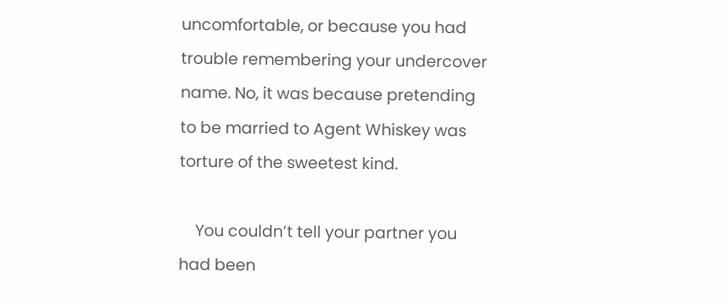uncomfortable, or because you had trouble remembering your undercover name. No, it was because pretending to be married to Agent Whiskey was torture of the sweetest kind.

    You couldn’t tell your partner you had been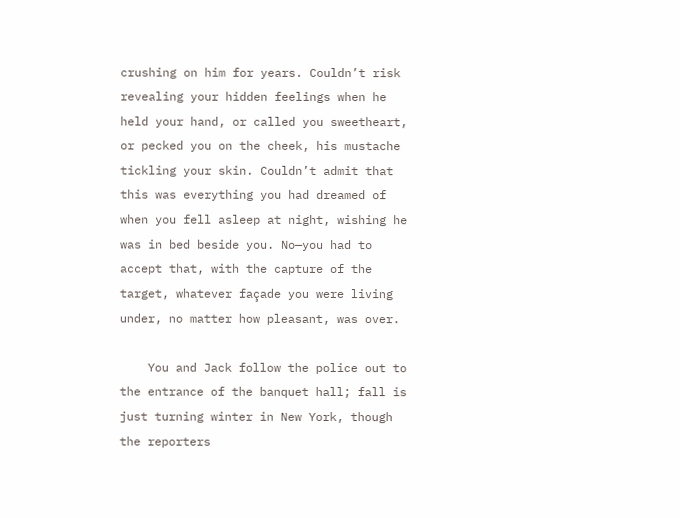crushing on him for years. Couldn’t risk revealing your hidden feelings when he held your hand, or called you sweetheart, or pecked you on the cheek, his mustache tickling your skin. Couldn’t admit that this was everything you had dreamed of when you fell asleep at night, wishing he was in bed beside you. No—you had to accept that, with the capture of the target, whatever façade you were living under, no matter how pleasant, was over.

    You and Jack follow the police out to the entrance of the banquet hall; fall is just turning winter in New York, though the reporters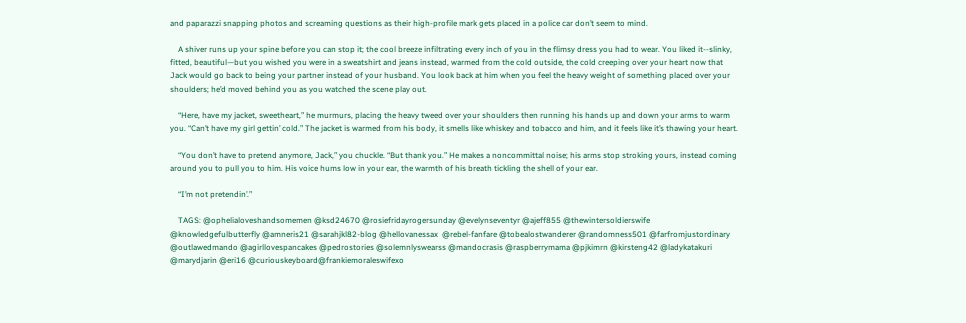and paparazzi snapping photos and screaming questions as their high-profile mark gets placed in a police car don’t seem to mind.

    A shiver runs up your spine before you can stop it; the cool breeze infiltrating every inch of you in the flimsy dress you had to wear. You liked it--slinky, fitted, beautiful—but you wished you were in a sweatshirt and jeans instead, warmed from the cold outside, the cold creeping over your heart now that Jack would go back to being your partner instead of your husband. You look back at him when you feel the heavy weight of something placed over your shoulders; he’d moved behind you as you watched the scene play out.

    “Here, have my jacket, sweetheart,” he murmurs, placing the heavy tweed over your shoulders then running his hands up and down your arms to warm you. “Can’t have my girl gettin’ cold.” The jacket is warmed from his body, it smells like whiskey and tobacco and him, and it feels like it’s thawing your heart.

    “You don’t have to pretend anymore, Jack,” you chuckle. “But thank you.” He makes a noncommittal noise; his arms stop stroking yours, instead coming around you to pull you to him. His voice hums low in your ear, the warmth of his breath tickling the shell of your ear.

    “I’m not pretendin’.”

    TAGS: @ophelialoveshandsomemen @ksd24670 @rosiefridayrogersunday @evelynseventyr @ajeff855 @thewintersoldierswife @knowledgefulbutterfly @amneris21 @sarahjkl82-blog @hellovanessax  @rebel-fanfare @tobealostwanderer @randomness501 @farfromjustordinary @outlawedmando @agirllovespancakes @pedrostories @solemnlyswearss @mandocrasis @raspberrymama @pjkimrn @kirsteng42 @ladykatakuri @marydjarin @eri16 @curiouskeyboard@frankiemoraleswifexo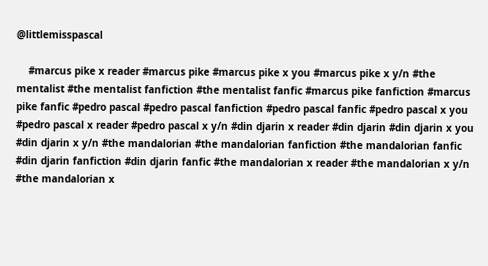@littlemisspascal

    #marcus pike x reader #marcus pike #marcus pike x you #marcus pike x y/n #the mentalist #the mentalist fanfiction #the mentalist fanfic #marcus pike fanfiction #marcus pike fanfic #pedro pascal #pedro pascal fanfiction #pedro pascal fanfic #pedro pascal x you #pedro pascal x reader #pedro pascal x y/n #din djarin x reader #din djarin #din djarin x you #din djarin x y/n #the mandalorian #the mandalorian fanfiction #the mandalorian fanfic #din djarin fanfiction #din djarin fanfic #the mandalorian x reader #the mandalorian x y/n #the mandalorian x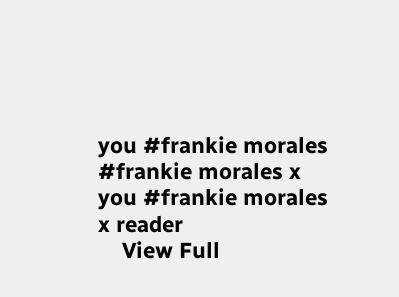you #frankie morales #frankie morales x you #frankie morales x reader
    View Full